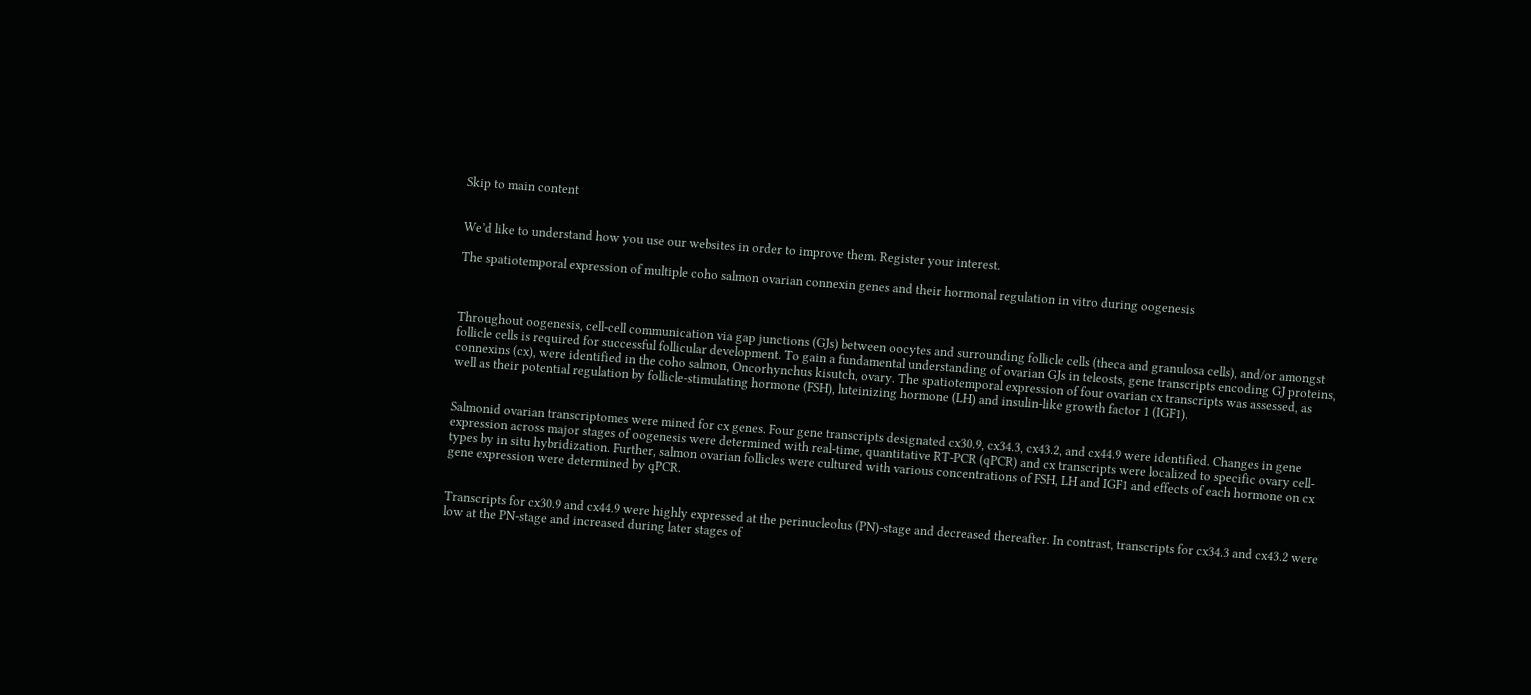Skip to main content


We’d like to understand how you use our websites in order to improve them. Register your interest.

The spatiotemporal expression of multiple coho salmon ovarian connexin genes and their hormonal regulation in vitro during oogenesis



Throughout oogenesis, cell-cell communication via gap junctions (GJs) between oocytes and surrounding follicle cells (theca and granulosa cells), and/or amongst follicle cells is required for successful follicular development. To gain a fundamental understanding of ovarian GJs in teleosts, gene transcripts encoding GJ proteins, connexins (cx), were identified in the coho salmon, Oncorhynchus kisutch, ovary. The spatiotemporal expression of four ovarian cx transcripts was assessed, as well as their potential regulation by follicle-stimulating hormone (FSH), luteinizing hormone (LH) and insulin-like growth factor 1 (IGF1).


Salmonid ovarian transcriptomes were mined for cx genes. Four gene transcripts designated cx30.9, cx34.3, cx43.2, and cx44.9 were identified. Changes in gene expression across major stages of oogenesis were determined with real-time, quantitative RT-PCR (qPCR) and cx transcripts were localized to specific ovary cell-types by in situ hybridization. Further, salmon ovarian follicles were cultured with various concentrations of FSH, LH and IGF1 and effects of each hormone on cx gene expression were determined by qPCR.


Transcripts for cx30.9 and cx44.9 were highly expressed at the perinucleolus (PN)-stage and decreased thereafter. In contrast, transcripts for cx34.3 and cx43.2 were low at the PN-stage and increased during later stages of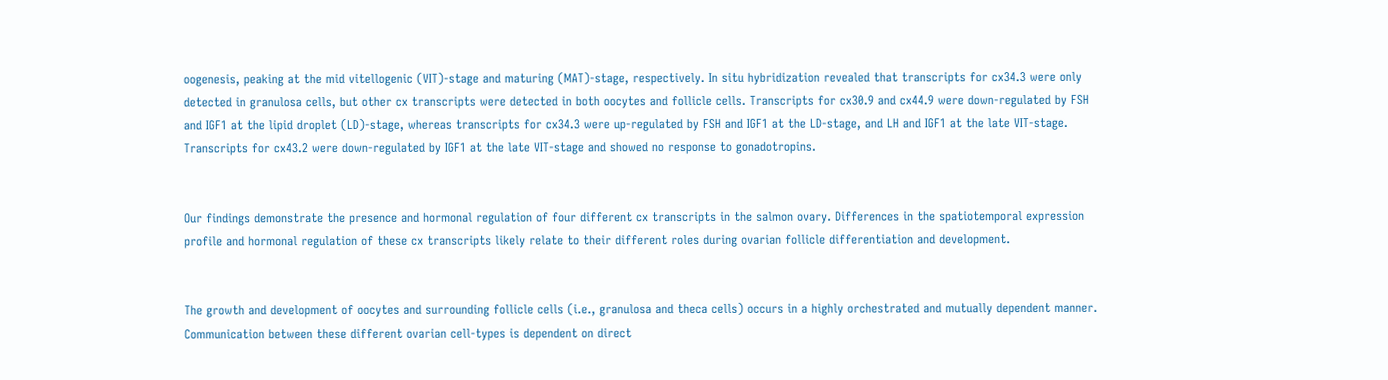oogenesis, peaking at the mid vitellogenic (VIT)-stage and maturing (MAT)-stage, respectively. In situ hybridization revealed that transcripts for cx34.3 were only detected in granulosa cells, but other cx transcripts were detected in both oocytes and follicle cells. Transcripts for cx30.9 and cx44.9 were down-regulated by FSH and IGF1 at the lipid droplet (LD)-stage, whereas transcripts for cx34.3 were up-regulated by FSH and IGF1 at the LD-stage, and LH and IGF1 at the late VIT-stage. Transcripts for cx43.2 were down-regulated by IGF1 at the late VIT-stage and showed no response to gonadotropins.


Our findings demonstrate the presence and hormonal regulation of four different cx transcripts in the salmon ovary. Differences in the spatiotemporal expression profile and hormonal regulation of these cx transcripts likely relate to their different roles during ovarian follicle differentiation and development.


The growth and development of oocytes and surrounding follicle cells (i.e., granulosa and theca cells) occurs in a highly orchestrated and mutually dependent manner. Communication between these different ovarian cell-types is dependent on direct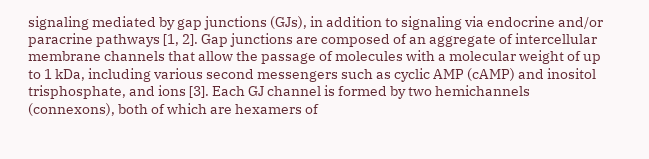signaling mediated by gap junctions (GJs), in addition to signaling via endocrine and/or paracrine pathways [1, 2]. Gap junctions are composed of an aggregate of intercellular membrane channels that allow the passage of molecules with a molecular weight of up to 1 kDa, including various second messengers such as cyclic AMP (cAMP) and inositol trisphosphate, and ions [3]. Each GJ channel is formed by two hemichannels (connexons), both of which are hexamers of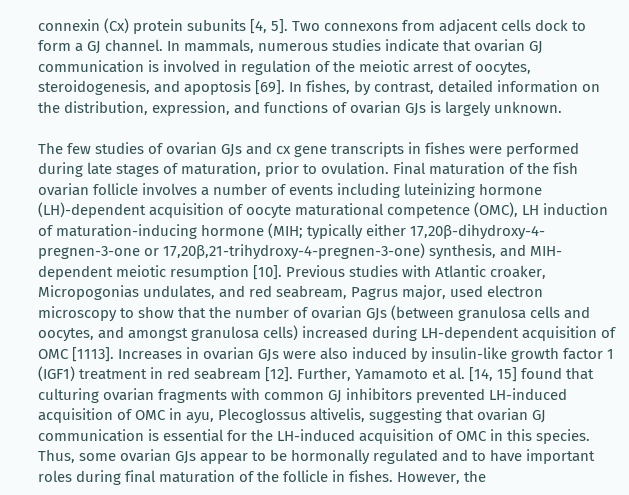connexin (Cx) protein subunits [4, 5]. Two connexons from adjacent cells dock to form a GJ channel. In mammals, numerous studies indicate that ovarian GJ communication is involved in regulation of the meiotic arrest of oocytes, steroidogenesis, and apoptosis [69]. In fishes, by contrast, detailed information on the distribution, expression, and functions of ovarian GJs is largely unknown.

The few studies of ovarian GJs and cx gene transcripts in fishes were performed during late stages of maturation, prior to ovulation. Final maturation of the fish ovarian follicle involves a number of events including luteinizing hormone (LH)-dependent acquisition of oocyte maturational competence (OMC), LH induction of maturation-inducing hormone (MIH; typically either 17,20β-dihydroxy-4-pregnen-3-one or 17,20β,21-trihydroxy-4-pregnen-3-one) synthesis, and MIH-dependent meiotic resumption [10]. Previous studies with Atlantic croaker, Micropogonias undulates, and red seabream, Pagrus major, used electron microscopy to show that the number of ovarian GJs (between granulosa cells and oocytes, and amongst granulosa cells) increased during LH-dependent acquisition of OMC [1113]. Increases in ovarian GJs were also induced by insulin-like growth factor 1 (IGF1) treatment in red seabream [12]. Further, Yamamoto et al. [14, 15] found that culturing ovarian fragments with common GJ inhibitors prevented LH-induced acquisition of OMC in ayu, Plecoglossus altivelis, suggesting that ovarian GJ communication is essential for the LH-induced acquisition of OMC in this species. Thus, some ovarian GJs appear to be hormonally regulated and to have important roles during final maturation of the follicle in fishes. However, the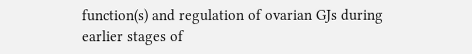function(s) and regulation of ovarian GJs during earlier stages of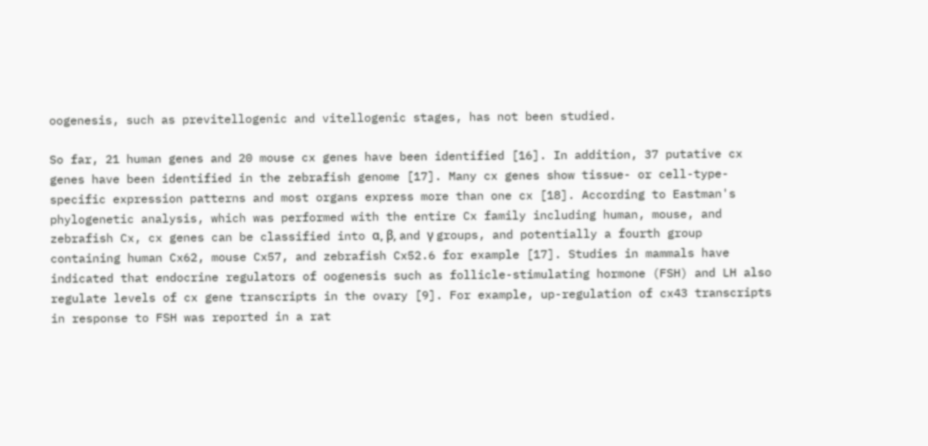oogenesis, such as previtellogenic and vitellogenic stages, has not been studied.

So far, 21 human genes and 20 mouse cx genes have been identified [16]. In addition, 37 putative cx genes have been identified in the zebrafish genome [17]. Many cx genes show tissue- or cell-type-specific expression patterns and most organs express more than one cx [18]. According to Eastman's phylogenetic analysis, which was performed with the entire Cx family including human, mouse, and zebrafish Cx, cx genes can be classified into α, β, and γ groups, and potentially a fourth group containing human Cx62, mouse Cx57, and zebrafish Cx52.6 for example [17]. Studies in mammals have indicated that endocrine regulators of oogenesis such as follicle-stimulating hormone (FSH) and LH also regulate levels of cx gene transcripts in the ovary [9]. For example, up-regulation of cx43 transcripts in response to FSH was reported in a rat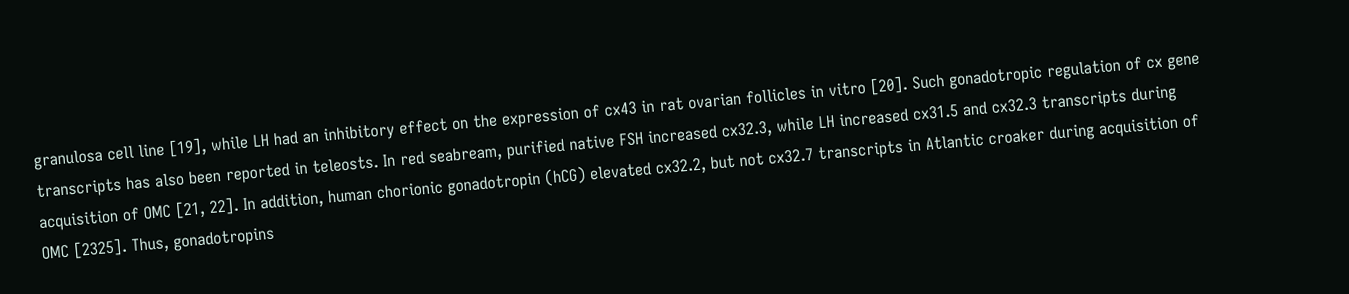granulosa cell line [19], while LH had an inhibitory effect on the expression of cx43 in rat ovarian follicles in vitro [20]. Such gonadotropic regulation of cx gene transcripts has also been reported in teleosts. In red seabream, purified native FSH increased cx32.3, while LH increased cx31.5 and cx32.3 transcripts during acquisition of OMC [21, 22]. In addition, human chorionic gonadotropin (hCG) elevated cx32.2, but not cx32.7 transcripts in Atlantic croaker during acquisition of OMC [2325]. Thus, gonadotropins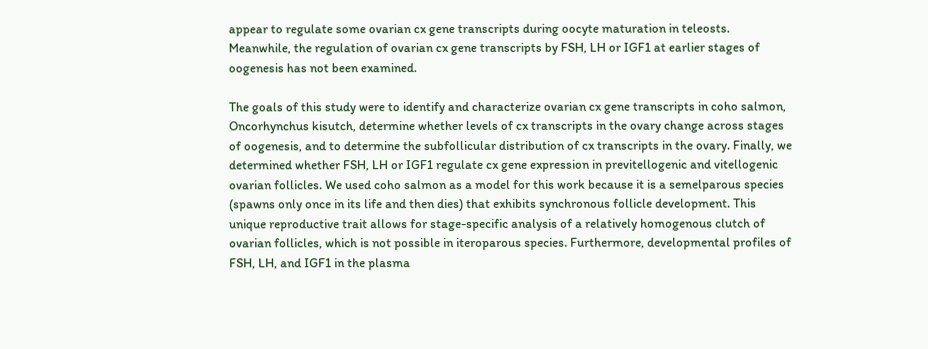appear to regulate some ovarian cx gene transcripts during oocyte maturation in teleosts. Meanwhile, the regulation of ovarian cx gene transcripts by FSH, LH or IGF1 at earlier stages of oogenesis has not been examined.

The goals of this study were to identify and characterize ovarian cx gene transcripts in coho salmon, Oncorhynchus kisutch, determine whether levels of cx transcripts in the ovary change across stages of oogenesis, and to determine the subfollicular distribution of cx transcripts in the ovary. Finally, we determined whether FSH, LH or IGF1 regulate cx gene expression in previtellogenic and vitellogenic ovarian follicles. We used coho salmon as a model for this work because it is a semelparous species (spawns only once in its life and then dies) that exhibits synchronous follicle development. This unique reproductive trait allows for stage-specific analysis of a relatively homogenous clutch of ovarian follicles, which is not possible in iteroparous species. Furthermore, developmental profiles of FSH, LH, and IGF1 in the plasma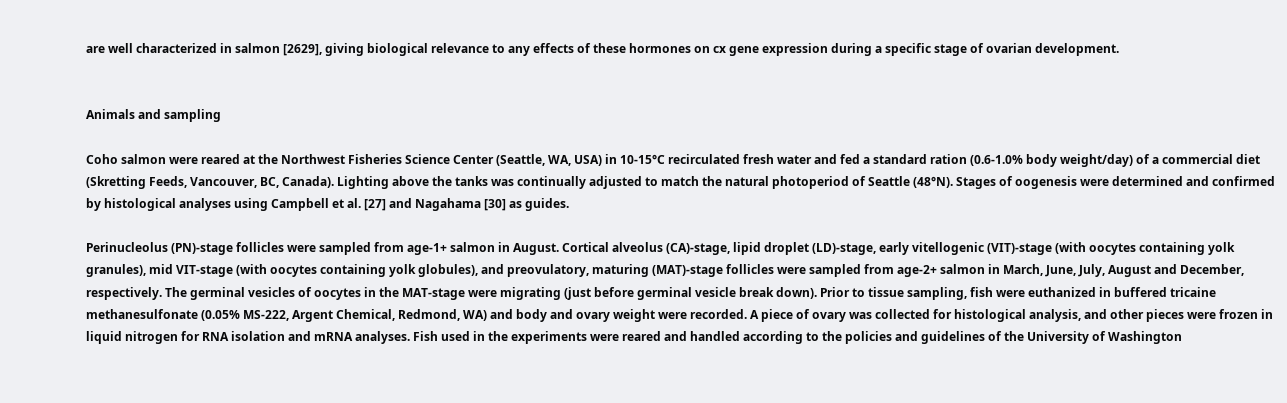are well characterized in salmon [2629], giving biological relevance to any effects of these hormones on cx gene expression during a specific stage of ovarian development.


Animals and sampling

Coho salmon were reared at the Northwest Fisheries Science Center (Seattle, WA, USA) in 10-15°C recirculated fresh water and fed a standard ration (0.6-1.0% body weight/day) of a commercial diet (Skretting Feeds, Vancouver, BC, Canada). Lighting above the tanks was continually adjusted to match the natural photoperiod of Seattle (48°N). Stages of oogenesis were determined and confirmed by histological analyses using Campbell et al. [27] and Nagahama [30] as guides.

Perinucleolus (PN)-stage follicles were sampled from age-1+ salmon in August. Cortical alveolus (CA)-stage, lipid droplet (LD)-stage, early vitellogenic (VIT)-stage (with oocytes containing yolk granules), mid VIT-stage (with oocytes containing yolk globules), and preovulatory, maturing (MAT)-stage follicles were sampled from age-2+ salmon in March, June, July, August and December, respectively. The germinal vesicles of oocytes in the MAT-stage were migrating (just before germinal vesicle break down). Prior to tissue sampling, fish were euthanized in buffered tricaine methanesulfonate (0.05% MS-222, Argent Chemical, Redmond, WA) and body and ovary weight were recorded. A piece of ovary was collected for histological analysis, and other pieces were frozen in liquid nitrogen for RNA isolation and mRNA analyses. Fish used in the experiments were reared and handled according to the policies and guidelines of the University of Washington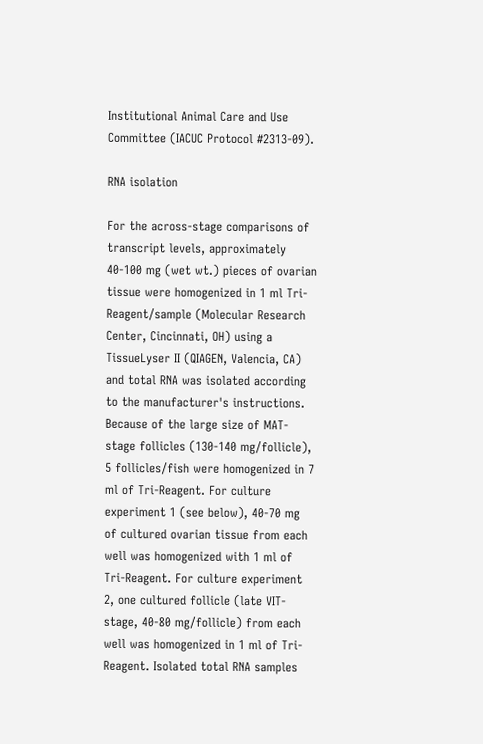Institutional Animal Care and Use Committee (IACUC Protocol #2313-09).

RNA isolation

For the across-stage comparisons of transcript levels, approximately 40-100 mg (wet wt.) pieces of ovarian tissue were homogenized in 1 ml Tri-Reagent/sample (Molecular Research Center, Cincinnati, OH) using a TissueLyser II (QIAGEN, Valencia, CA) and total RNA was isolated according to the manufacturer's instructions. Because of the large size of MAT-stage follicles (130-140 mg/follicle), 5 follicles/fish were homogenized in 7 ml of Tri-Reagent. For culture experiment 1 (see below), 40-70 mg of cultured ovarian tissue from each well was homogenized with 1 ml of Tri-Reagent. For culture experiment 2, one cultured follicle (late VIT-stage, 40-80 mg/follicle) from each well was homogenized in 1 ml of Tri-Reagent. Isolated total RNA samples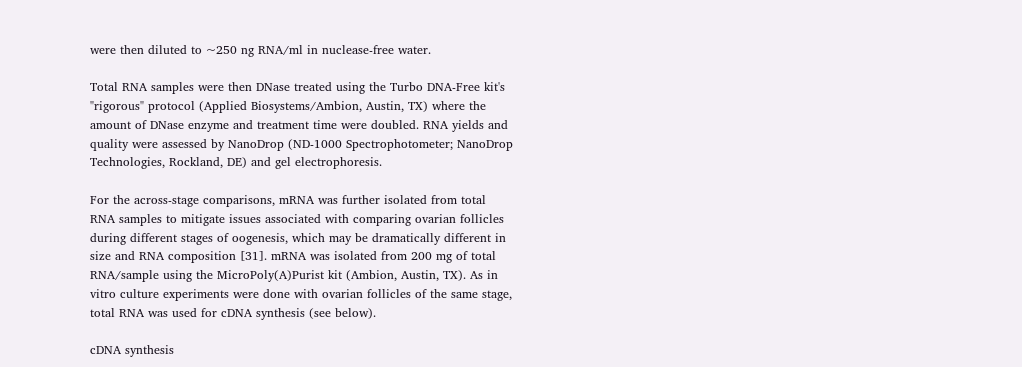were then diluted to ~250 ng RNA/ml in nuclease-free water.

Total RNA samples were then DNase treated using the Turbo DNA-Free kit's "rigorous" protocol (Applied Biosystems/Ambion, Austin, TX) where the amount of DNase enzyme and treatment time were doubled. RNA yields and quality were assessed by NanoDrop (ND-1000 Spectrophotometer; NanoDrop Technologies, Rockland, DE) and gel electrophoresis.

For the across-stage comparisons, mRNA was further isolated from total RNA samples to mitigate issues associated with comparing ovarian follicles during different stages of oogenesis, which may be dramatically different in size and RNA composition [31]. mRNA was isolated from 200 mg of total RNA/sample using the MicroPoly(A)Purist kit (Ambion, Austin, TX). As in vitro culture experiments were done with ovarian follicles of the same stage, total RNA was used for cDNA synthesis (see below).

cDNA synthesis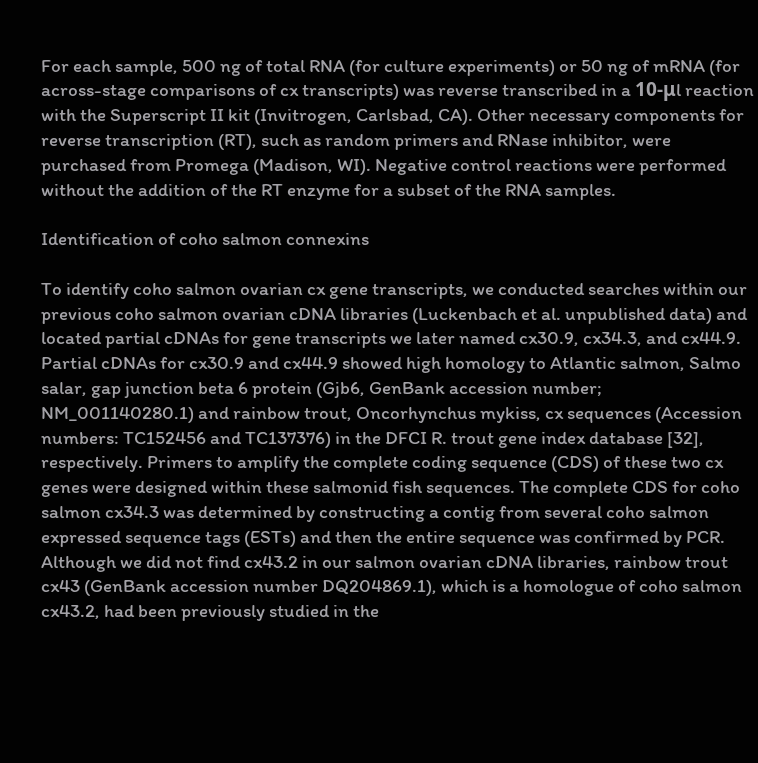For each sample, 500 ng of total RNA (for culture experiments) or 50 ng of mRNA (for across-stage comparisons of cx transcripts) was reverse transcribed in a 10-μl reaction with the Superscript II kit (Invitrogen, Carlsbad, CA). Other necessary components for reverse transcription (RT), such as random primers and RNase inhibitor, were purchased from Promega (Madison, WI). Negative control reactions were performed without the addition of the RT enzyme for a subset of the RNA samples.

Identification of coho salmon connexins

To identify coho salmon ovarian cx gene transcripts, we conducted searches within our previous coho salmon ovarian cDNA libraries (Luckenbach et al. unpublished data) and located partial cDNAs for gene transcripts we later named cx30.9, cx34.3, and cx44.9. Partial cDNAs for cx30.9 and cx44.9 showed high homology to Atlantic salmon, Salmo salar, gap junction beta 6 protein (Gjb6, GenBank accession number; NM_001140280.1) and rainbow trout, Oncorhynchus mykiss, cx sequences (Accession numbers: TC152456 and TC137376) in the DFCI R. trout gene index database [32], respectively. Primers to amplify the complete coding sequence (CDS) of these two cx genes were designed within these salmonid fish sequences. The complete CDS for coho salmon cx34.3 was determined by constructing a contig from several coho salmon expressed sequence tags (ESTs) and then the entire sequence was confirmed by PCR. Although we did not find cx43.2 in our salmon ovarian cDNA libraries, rainbow trout cx43 (GenBank accession number DQ204869.1), which is a homologue of coho salmon cx43.2, had been previously studied in the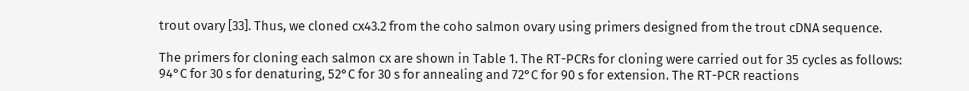trout ovary [33]. Thus, we cloned cx43.2 from the coho salmon ovary using primers designed from the trout cDNA sequence.

The primers for cloning each salmon cx are shown in Table 1. The RT-PCRs for cloning were carried out for 35 cycles as follows: 94°C for 30 s for denaturing, 52°C for 30 s for annealing and 72°C for 90 s for extension. The RT-PCR reactions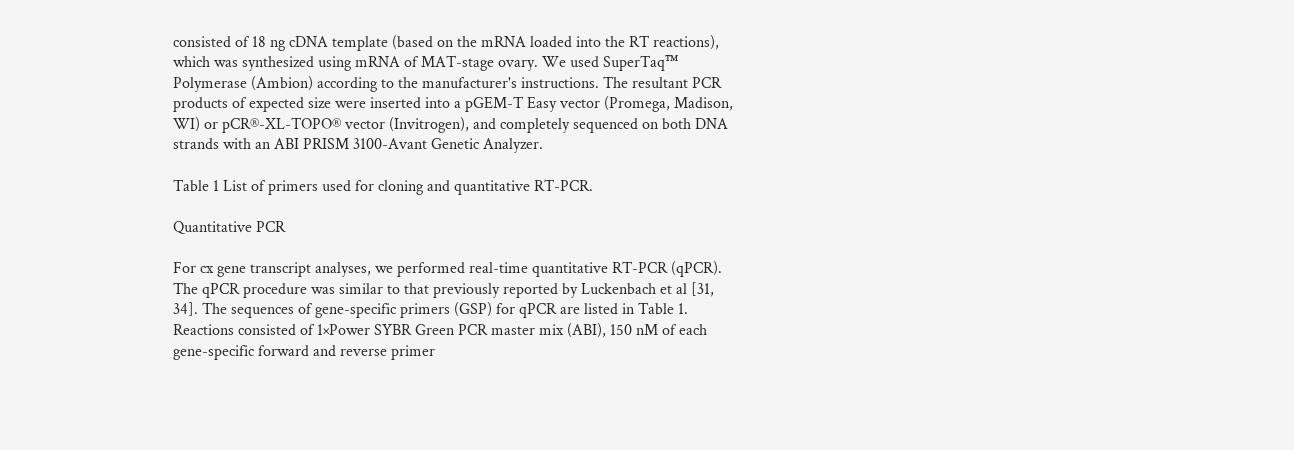consisted of 18 ng cDNA template (based on the mRNA loaded into the RT reactions), which was synthesized using mRNA of MAT-stage ovary. We used SuperTaq™ Polymerase (Ambion) according to the manufacturer's instructions. The resultant PCR products of expected size were inserted into a pGEM-T Easy vector (Promega, Madison, WI) or pCR®-XL-TOPO® vector (Invitrogen), and completely sequenced on both DNA strands with an ABI PRISM 3100-Avant Genetic Analyzer.

Table 1 List of primers used for cloning and quantitative RT-PCR.

Quantitative PCR

For cx gene transcript analyses, we performed real-time quantitative RT-PCR (qPCR). The qPCR procedure was similar to that previously reported by Luckenbach et al [31, 34]. The sequences of gene-specific primers (GSP) for qPCR are listed in Table 1. Reactions consisted of 1×Power SYBR Green PCR master mix (ABI), 150 nM of each gene-specific forward and reverse primer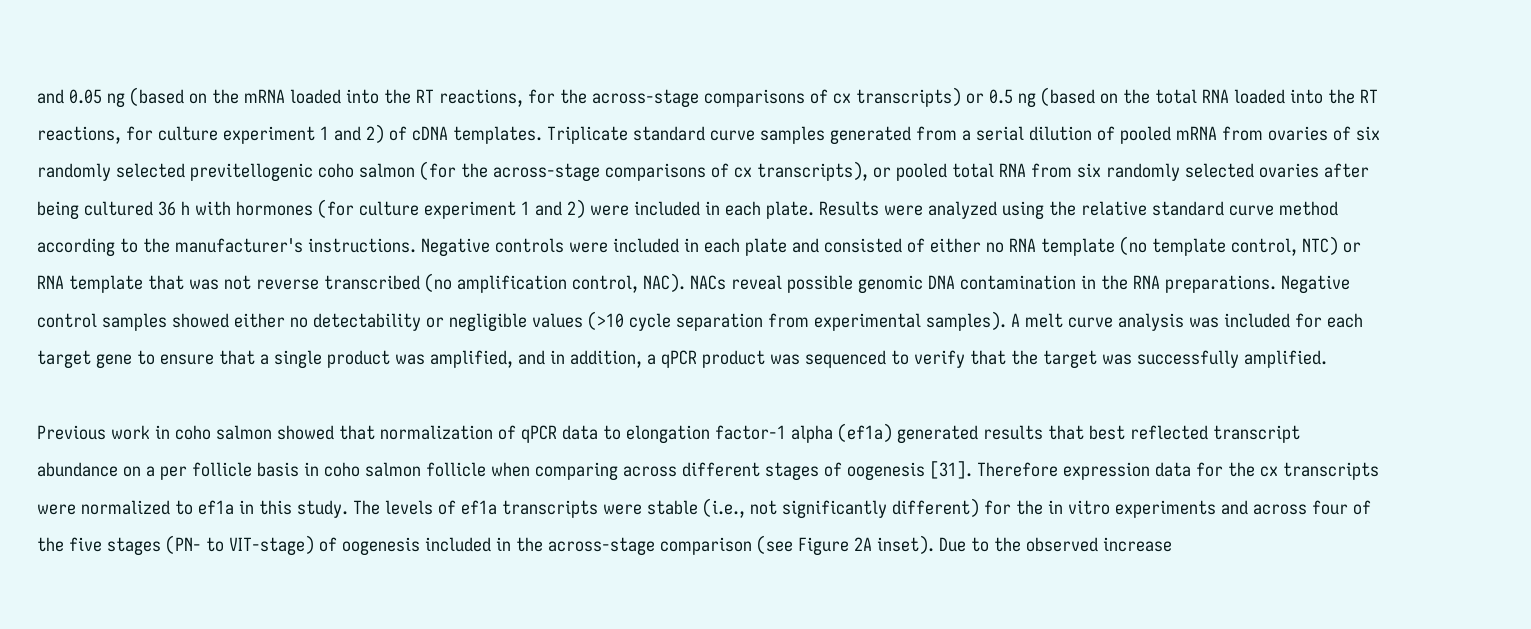and 0.05 ng (based on the mRNA loaded into the RT reactions, for the across-stage comparisons of cx transcripts) or 0.5 ng (based on the total RNA loaded into the RT reactions, for culture experiment 1 and 2) of cDNA templates. Triplicate standard curve samples generated from a serial dilution of pooled mRNA from ovaries of six randomly selected previtellogenic coho salmon (for the across-stage comparisons of cx transcripts), or pooled total RNA from six randomly selected ovaries after being cultured 36 h with hormones (for culture experiment 1 and 2) were included in each plate. Results were analyzed using the relative standard curve method according to the manufacturer's instructions. Negative controls were included in each plate and consisted of either no RNA template (no template control, NTC) or RNA template that was not reverse transcribed (no amplification control, NAC). NACs reveal possible genomic DNA contamination in the RNA preparations. Negative control samples showed either no detectability or negligible values (>10 cycle separation from experimental samples). A melt curve analysis was included for each target gene to ensure that a single product was amplified, and in addition, a qPCR product was sequenced to verify that the target was successfully amplified.

Previous work in coho salmon showed that normalization of qPCR data to elongation factor-1 alpha (ef1a) generated results that best reflected transcript abundance on a per follicle basis in coho salmon follicle when comparing across different stages of oogenesis [31]. Therefore expression data for the cx transcripts were normalized to ef1a in this study. The levels of ef1a transcripts were stable (i.e., not significantly different) for the in vitro experiments and across four of the five stages (PN- to VIT-stage) of oogenesis included in the across-stage comparison (see Figure 2A inset). Due to the observed increase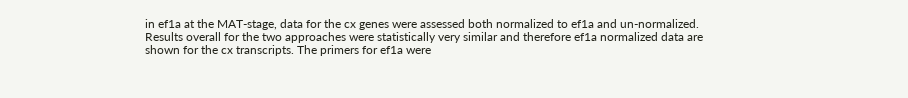in ef1a at the MAT-stage, data for the cx genes were assessed both normalized to ef1a and un-normalized. Results overall for the two approaches were statistically very similar and therefore ef1a normalized data are shown for the cx transcripts. The primers for ef1a were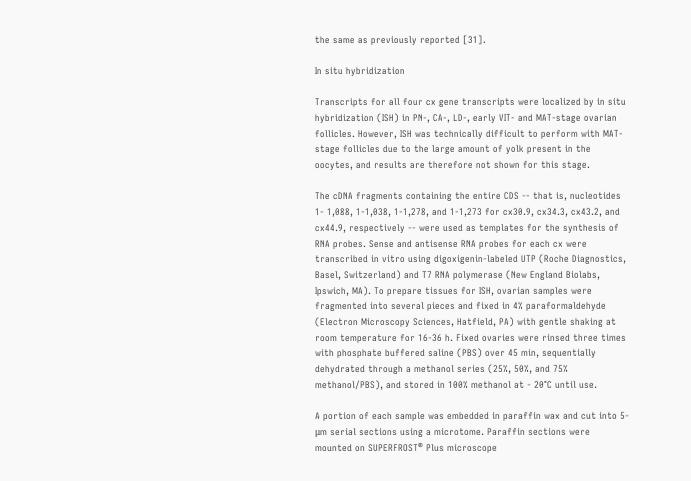the same as previously reported [31].

In situ hybridization

Transcripts for all four cx gene transcripts were localized by in situ hybridization (ISH) in PN-, CA-, LD-, early VIT- and MAT-stage ovarian follicles. However, ISH was technically difficult to perform with MAT-stage follicles due to the large amount of yolk present in the oocytes, and results are therefore not shown for this stage.

The cDNA fragments containing the entire CDS -- that is, nucleotides 1- 1,088, 1-1,038, 1-1,278, and 1-1,273 for cx30.9, cx34.3, cx43.2, and cx44.9, respectively -- were used as templates for the synthesis of RNA probes. Sense and antisense RNA probes for each cx were transcribed in vitro using digoxigenin-labeled UTP (Roche Diagnostics, Basel, Switzerland) and T7 RNA polymerase (New England Biolabs, Ipswich, MA). To prepare tissues for ISH, ovarian samples were fragmented into several pieces and fixed in 4% paraformaldehyde (Electron Microscopy Sciences, Hatfield, PA) with gentle shaking at room temperature for 16-36 h. Fixed ovaries were rinsed three times with phosphate buffered saline (PBS) over 45 min, sequentially dehydrated through a methanol series (25%, 50%, and 75% methanol/PBS), and stored in 100% methanol at - 20°C until use.

A portion of each sample was embedded in paraffin wax and cut into 5-μm serial sections using a microtome. Paraffin sections were mounted on SUPERFROST® Plus microscope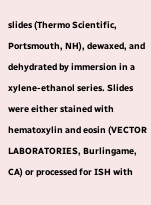slides (Thermo Scientific, Portsmouth, NH), dewaxed, and dehydrated by immersion in a xylene-ethanol series. Slides were either stained with hematoxylin and eosin (VECTOR LABORATORIES, Burlingame, CA) or processed for ISH with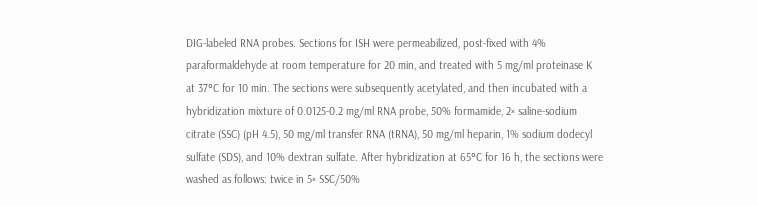DIG-labeled RNA probes. Sections for ISH were permeabilized, post-fixed with 4% paraformaldehyde at room temperature for 20 min, and treated with 5 mg/ml proteinase K at 37°C for 10 min. The sections were subsequently acetylated, and then incubated with a hybridization mixture of 0.0125-0.2 mg/ml RNA probe, 50% formamide, 2× saline-sodium citrate (SSC) (pH 4.5), 50 mg/ml transfer RNA (tRNA), 50 mg/ml heparin, 1% sodium dodecyl sulfate (SDS), and 10% dextran sulfate. After hybridization at 65°C for 16 h, the sections were washed as follows: twice in 5× SSC/50%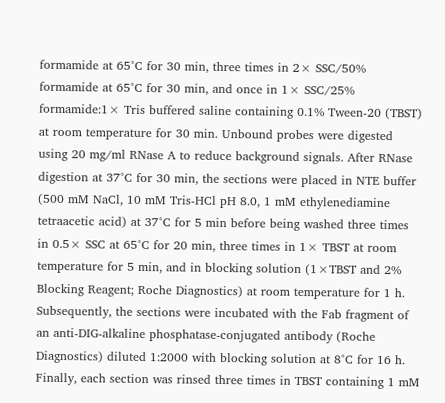formamide at 65°C for 30 min, three times in 2× SSC/50% formamide at 65°C for 30 min, and once in 1× SSC/25% formamide:1× Tris buffered saline containing 0.1% Tween-20 (TBST) at room temperature for 30 min. Unbound probes were digested using 20 mg/ml RNase A to reduce background signals. After RNase digestion at 37°C for 30 min, the sections were placed in NTE buffer (500 mM NaCl, 10 mM Tris-HCl pH 8.0, 1 mM ethylenediamine tetraacetic acid) at 37°C for 5 min before being washed three times in 0.5× SSC at 65°C for 20 min, three times in 1× TBST at room temperature for 5 min, and in blocking solution (1×TBST and 2% Blocking Reagent; Roche Diagnostics) at room temperature for 1 h. Subsequently, the sections were incubated with the Fab fragment of an anti-DIG-alkaline phosphatase-conjugated antibody (Roche Diagnostics) diluted 1:2000 with blocking solution at 8°C for 16 h. Finally, each section was rinsed three times in TBST containing 1 mM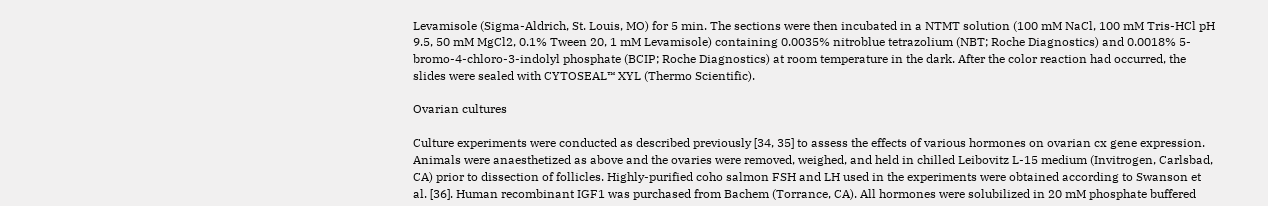Levamisole (Sigma-Aldrich, St. Louis, MO) for 5 min. The sections were then incubated in a NTMT solution (100 mM NaCl, 100 mM Tris-HCl pH 9.5, 50 mM MgCl2, 0.1% Tween 20, 1 mM Levamisole) containing 0.0035% nitroblue tetrazolium (NBT; Roche Diagnostics) and 0.0018% 5-bromo-4-chloro-3-indolyl phosphate (BCIP; Roche Diagnostics) at room temperature in the dark. After the color reaction had occurred, the slides were sealed with CYTOSEAL™ XYL (Thermo Scientific).

Ovarian cultures

Culture experiments were conducted as described previously [34, 35] to assess the effects of various hormones on ovarian cx gene expression. Animals were anaesthetized as above and the ovaries were removed, weighed, and held in chilled Leibovitz L-15 medium (Invitrogen, Carlsbad, CA) prior to dissection of follicles. Highly-purified coho salmon FSH and LH used in the experiments were obtained according to Swanson et al. [36]. Human recombinant IGF1 was purchased from Bachem (Torrance, CA). All hormones were solubilized in 20 mM phosphate buffered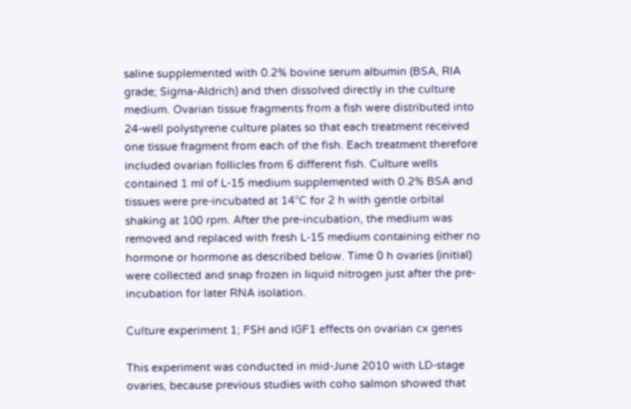saline supplemented with 0.2% bovine serum albumin (BSA, RIA grade; Sigma-Aldrich) and then dissolved directly in the culture medium. Ovarian tissue fragments from a fish were distributed into 24-well polystyrene culture plates so that each treatment received one tissue fragment from each of the fish. Each treatment therefore included ovarian follicles from 6 different fish. Culture wells contained 1 ml of L-15 medium supplemented with 0.2% BSA and tissues were pre-incubated at 14°C for 2 h with gentle orbital shaking at 100 rpm. After the pre-incubation, the medium was removed and replaced with fresh L-15 medium containing either no hormone or hormone as described below. Time 0 h ovaries (initial) were collected and snap frozen in liquid nitrogen just after the pre-incubation for later RNA isolation.

Culture experiment 1; FSH and IGF1 effects on ovarian cx genes

This experiment was conducted in mid-June 2010 with LD-stage ovaries, because previous studies with coho salmon showed that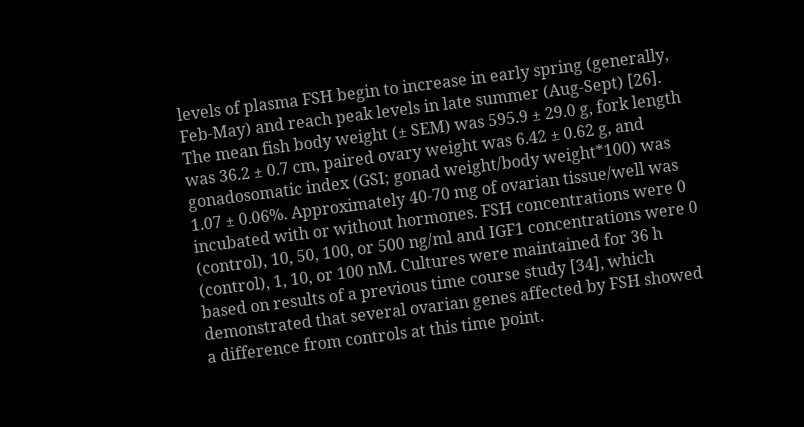levels of plasma FSH begin to increase in early spring (generally, Feb-May) and reach peak levels in late summer (Aug-Sept) [26]. The mean fish body weight (± SEM) was 595.9 ± 29.0 g, fork length was 36.2 ± 0.7 cm, paired ovary weight was 6.42 ± 0.62 g, and gonadosomatic index (GSI; gonad weight/body weight*100) was 1.07 ± 0.06%. Approximately 40-70 mg of ovarian tissue/well was incubated with or without hormones. FSH concentrations were 0 (control), 10, 50, 100, or 500 ng/ml and IGF1 concentrations were 0 (control), 1, 10, or 100 nM. Cultures were maintained for 36 h based on results of a previous time course study [34], which demonstrated that several ovarian genes affected by FSH showed a difference from controls at this time point.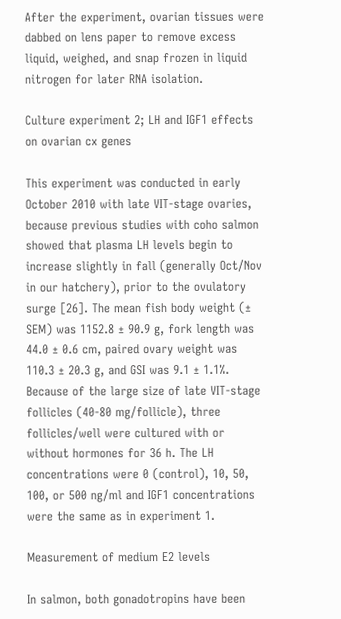After the experiment, ovarian tissues were dabbed on lens paper to remove excess liquid, weighed, and snap frozen in liquid nitrogen for later RNA isolation.

Culture experiment 2; LH and IGF1 effects on ovarian cx genes

This experiment was conducted in early October 2010 with late VIT-stage ovaries, because previous studies with coho salmon showed that plasma LH levels begin to increase slightly in fall (generally Oct/Nov in our hatchery), prior to the ovulatory surge [26]. The mean fish body weight (± SEM) was 1152.8 ± 90.9 g, fork length was 44.0 ± 0.6 cm, paired ovary weight was 110.3 ± 20.3 g, and GSI was 9.1 ± 1.1%. Because of the large size of late VIT-stage follicles (40-80 mg/follicle), three follicles/well were cultured with or without hormones for 36 h. The LH concentrations were 0 (control), 10, 50, 100, or 500 ng/ml and IGF1 concentrations were the same as in experiment 1.

Measurement of medium E2 levels

In salmon, both gonadotropins have been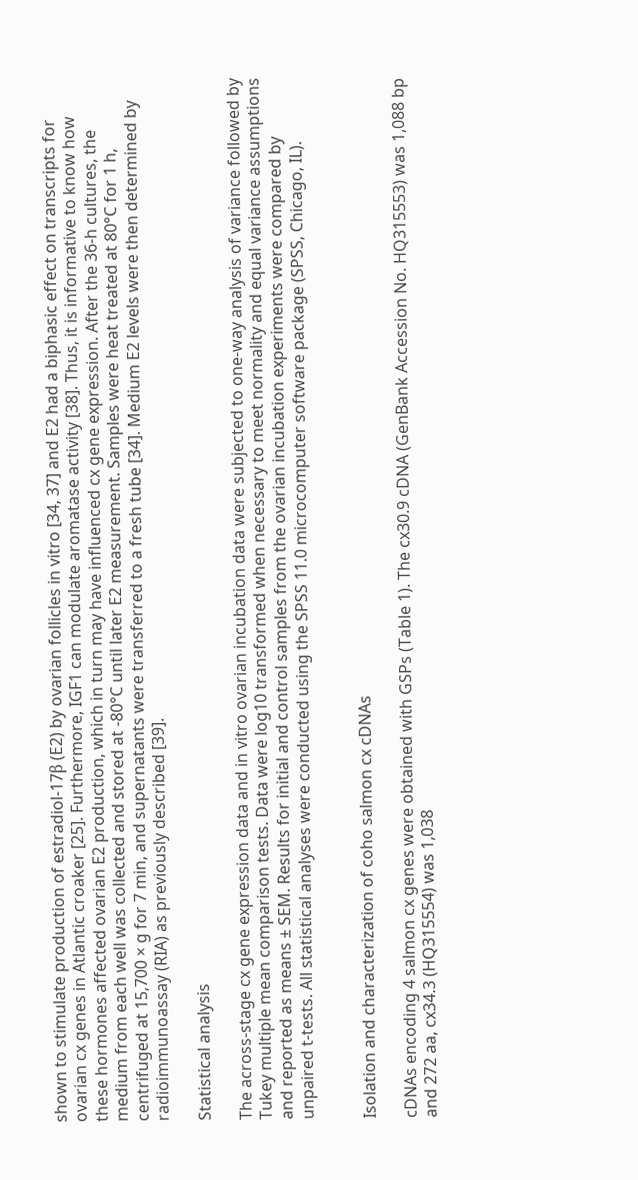shown to stimulate production of estradiol-17β (E2) by ovarian follicles in vitro [34, 37] and E2 had a biphasic effect on transcripts for ovarian cx genes in Atlantic croaker [25]. Furthermore, IGF1 can modulate aromatase activity [38]. Thus, it is informative to know how these hormones affected ovarian E2 production, which in turn may have influenced cx gene expression. After the 36-h cultures, the medium from each well was collected and stored at -80°C until later E2 measurement. Samples were heat treated at 80°C for 1 h, centrifuged at 15,700 × g for 7 min, and supernatants were transferred to a fresh tube [34]. Medium E2 levels were then determined by radioimmunoassay (RIA) as previously described [39].

Statistical analysis

The across-stage cx gene expression data and in vitro ovarian incubation data were subjected to one-way analysis of variance followed by Tukey multiple mean comparison tests. Data were log10 transformed when necessary to meet normality and equal variance assumptions and reported as means ± SEM. Results for initial and control samples from the ovarian incubation experiments were compared by unpaired t-tests. All statistical analyses were conducted using the SPSS 11.0 microcomputer software package (SPSS, Chicago, IL).


Isolation and characterization of coho salmon cx cDNAs

cDNAs encoding 4 salmon cx genes were obtained with GSPs (Table 1). The cx30.9 cDNA (GenBank Accession No. HQ315553) was 1,088 bp and 272 aa, cx34.3 (HQ315554) was 1,038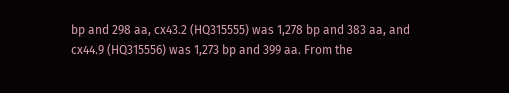bp and 298 aa, cx43.2 (HQ315555) was 1,278 bp and 383 aa, and cx44.9 (HQ315556) was 1,273 bp and 399 aa. From the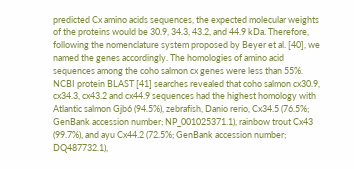predicted Cx amino acids sequences, the expected molecular weights of the proteins would be 30.9, 34.3, 43.2, and 44.9 kDa. Therefore, following the nomenclature system proposed by Beyer et al. [40], we named the genes accordingly. The homologies of amino acid sequences among the coho salmon cx genes were less than 55%. NCBI protein BLAST [41] searches revealed that coho salmon cx30.9, cx34.3, cx43.2 and cx44.9 sequences had the highest homology with Atlantic salmon Gjb6 (94.5%), zebrafish, Danio rerio, Cx34.5 (76.5%; GenBank accession number; NP_001025371.1), rainbow trout Cx43 (99.7%), and ayu Cx44.2 (72.5%; GenBank accession number; DQ487732.1),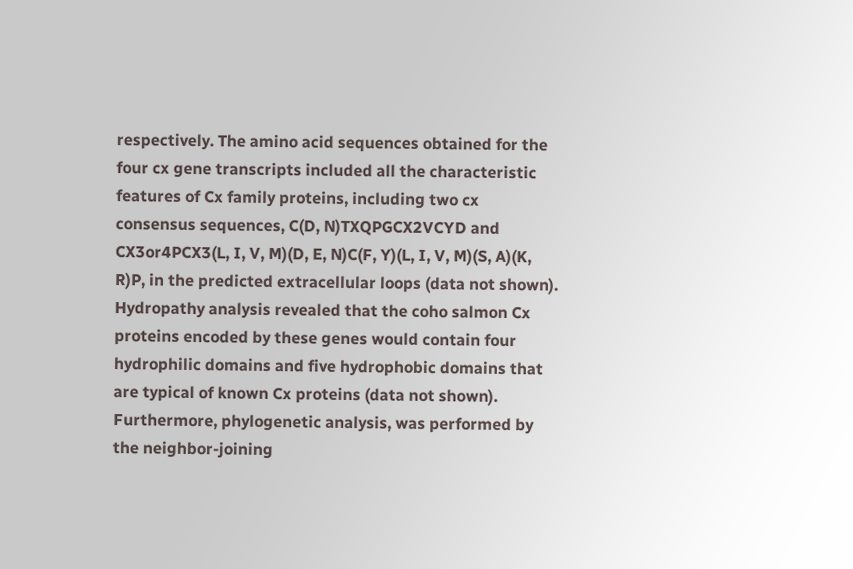respectively. The amino acid sequences obtained for the four cx gene transcripts included all the characteristic features of Cx family proteins, including two cx consensus sequences, C(D, N)TXQPGCX2VCYD and CX3or4PCX3(L, I, V, M)(D, E, N)C(F, Y)(L, I, V, M)(S, A)(K, R)P, in the predicted extracellular loops (data not shown). Hydropathy analysis revealed that the coho salmon Cx proteins encoded by these genes would contain four hydrophilic domains and five hydrophobic domains that are typical of known Cx proteins (data not shown). Furthermore, phylogenetic analysis, was performed by the neighbor-joining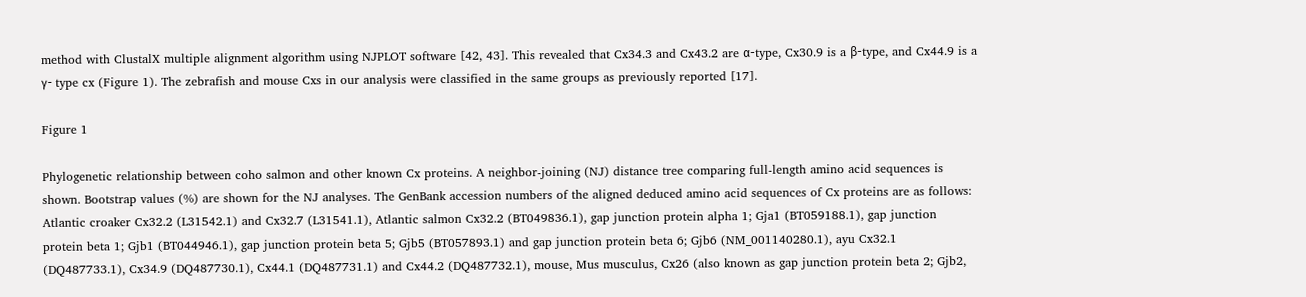method with ClustalX multiple alignment algorithm using NJPLOT software [42, 43]. This revealed that Cx34.3 and Cx43.2 are α-type, Cx30.9 is a β-type, and Cx44.9 is a γ- type cx (Figure 1). The zebrafish and mouse Cxs in our analysis were classified in the same groups as previously reported [17].

Figure 1

Phylogenetic relationship between coho salmon and other known Cx proteins. A neighbor-joining (NJ) distance tree comparing full-length amino acid sequences is shown. Bootstrap values (%) are shown for the NJ analyses. The GenBank accession numbers of the aligned deduced amino acid sequences of Cx proteins are as follows: Atlantic croaker Cx32.2 (L31542.1) and Cx32.7 (L31541.1), Atlantic salmon Cx32.2 (BT049836.1), gap junction protein alpha 1; Gja1 (BT059188.1), gap junction protein beta 1; Gjb1 (BT044946.1), gap junction protein beta 5; Gjb5 (BT057893.1) and gap junction protein beta 6; Gjb6 (NM_001140280.1), ayu Cx32.1 (DQ487733.1), Cx34.9 (DQ487730.1), Cx44.1 (DQ487731.1) and Cx44.2 (DQ487732.1), mouse, Mus musculus, Cx26 (also known as gap junction protein beta 2; Gjb2,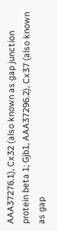AAA37276.1), Cx32 (also known as gap junction protein beta 1; Gjb1, AAA37296.2), Cx37 (also known as gap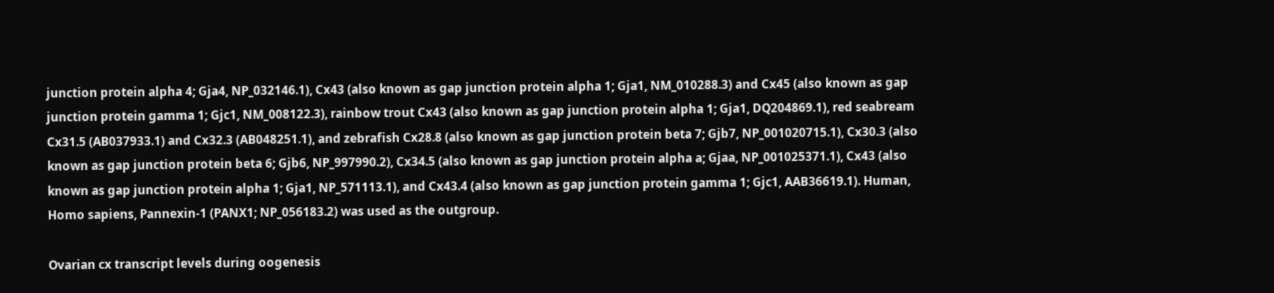junction protein alpha 4; Gja4, NP_032146.1), Cx43 (also known as gap junction protein alpha 1; Gja1, NM_010288.3) and Cx45 (also known as gap junction protein gamma 1; Gjc1, NM_008122.3), rainbow trout Cx43 (also known as gap junction protein alpha 1; Gja1, DQ204869.1), red seabream Cx31.5 (AB037933.1) and Cx32.3 (AB048251.1), and zebrafish Cx28.8 (also known as gap junction protein beta 7; Gjb7, NP_001020715.1), Cx30.3 (also known as gap junction protein beta 6; Gjb6, NP_997990.2), Cx34.5 (also known as gap junction protein alpha a; Gjaa, NP_001025371.1), Cx43 (also known as gap junction protein alpha 1; Gja1, NP_571113.1), and Cx43.4 (also known as gap junction protein gamma 1; Gjc1, AAB36619.1). Human, Homo sapiens, Pannexin-1 (PANX1; NP_056183.2) was used as the outgroup.

Ovarian cx transcript levels during oogenesis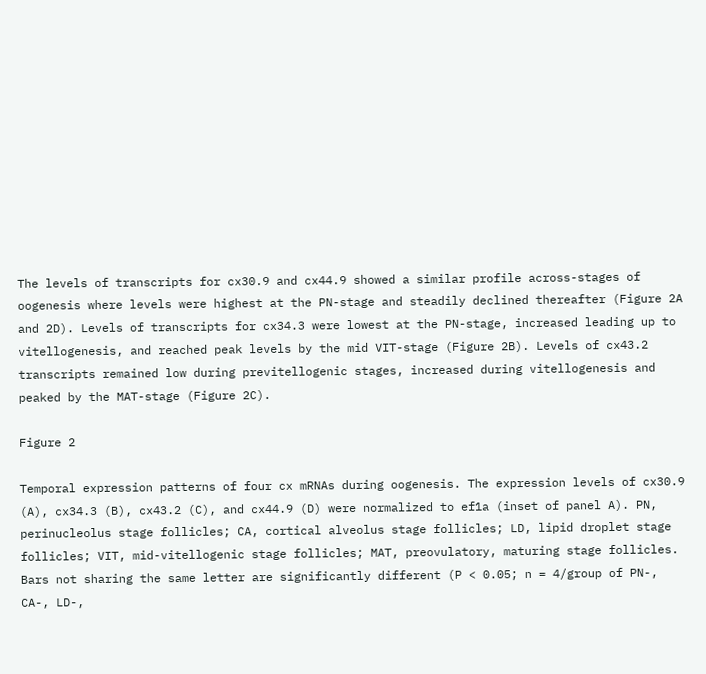The levels of transcripts for cx30.9 and cx44.9 showed a similar profile across-stages of oogenesis where levels were highest at the PN-stage and steadily declined thereafter (Figure 2A and 2D). Levels of transcripts for cx34.3 were lowest at the PN-stage, increased leading up to vitellogenesis, and reached peak levels by the mid VIT-stage (Figure 2B). Levels of cx43.2 transcripts remained low during previtellogenic stages, increased during vitellogenesis and peaked by the MAT-stage (Figure 2C).

Figure 2

Temporal expression patterns of four cx mRNAs during oogenesis. The expression levels of cx30.9 (A), cx34.3 (B), cx43.2 (C), and cx44.9 (D) were normalized to ef1a (inset of panel A). PN, perinucleolus stage follicles; CA, cortical alveolus stage follicles; LD, lipid droplet stage follicles; VIT, mid-vitellogenic stage follicles; MAT, preovulatory, maturing stage follicles. Bars not sharing the same letter are significantly different (P < 0.05; n = 4/group of PN-, CA-, LD-,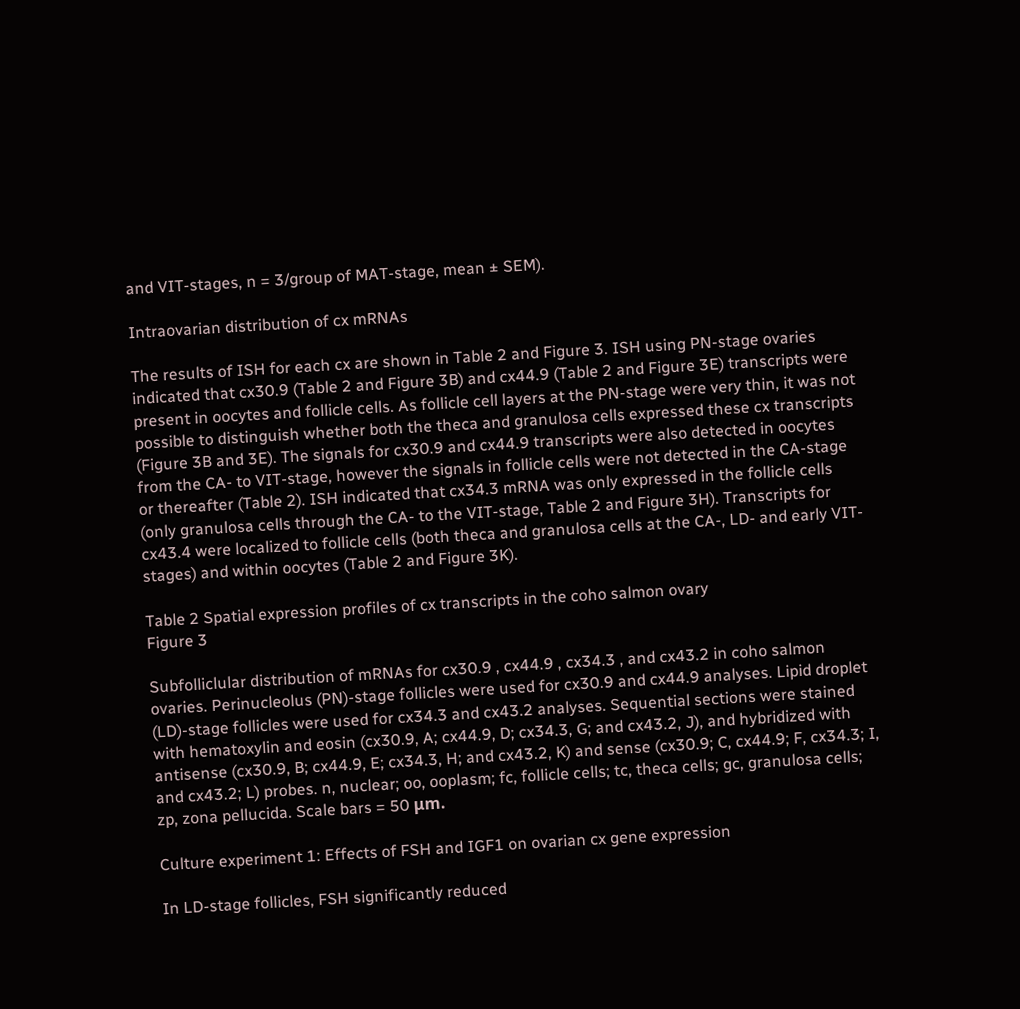and VIT-stages, n = 3/group of MAT-stage, mean ± SEM).

Intraovarian distribution of cx mRNAs

The results of ISH for each cx are shown in Table 2 and Figure 3. ISH using PN-stage ovaries indicated that cx30.9 (Table 2 and Figure 3B) and cx44.9 (Table 2 and Figure 3E) transcripts were present in oocytes and follicle cells. As follicle cell layers at the PN-stage were very thin, it was not possible to distinguish whether both the theca and granulosa cells expressed these cx transcripts (Figure 3B and 3E). The signals for cx30.9 and cx44.9 transcripts were also detected in oocytes from the CA- to VIT-stage, however the signals in follicle cells were not detected in the CA-stage or thereafter (Table 2). ISH indicated that cx34.3 mRNA was only expressed in the follicle cells (only granulosa cells through the CA- to the VIT-stage, Table 2 and Figure 3H). Transcripts for cx43.4 were localized to follicle cells (both theca and granulosa cells at the CA-, LD- and early VIT-stages) and within oocytes (Table 2 and Figure 3K).

Table 2 Spatial expression profiles of cx transcripts in the coho salmon ovary
Figure 3

Subfolliclular distribution of mRNAs for cx30.9 , cx44.9 , cx34.3 , and cx43.2 in coho salmon ovaries. Perinucleolus (PN)-stage follicles were used for cx30.9 and cx44.9 analyses. Lipid droplet (LD)-stage follicles were used for cx34.3 and cx43.2 analyses. Sequential sections were stained with hematoxylin and eosin (cx30.9, A; cx44.9, D; cx34.3, G; and cx43.2, J), and hybridized with antisense (cx30.9, B; cx44.9, E; cx34.3, H; and cx43.2, K) and sense (cx30.9; C, cx44.9; F, cx34.3; I, and cx43.2; L) probes. n, nuclear; oo, ooplasm; fc, follicle cells; tc, theca cells; gc, granulosa cells; zp, zona pellucida. Scale bars = 50 μm.

Culture experiment 1: Effects of FSH and IGF1 on ovarian cx gene expression

In LD-stage follicles, FSH significantly reduced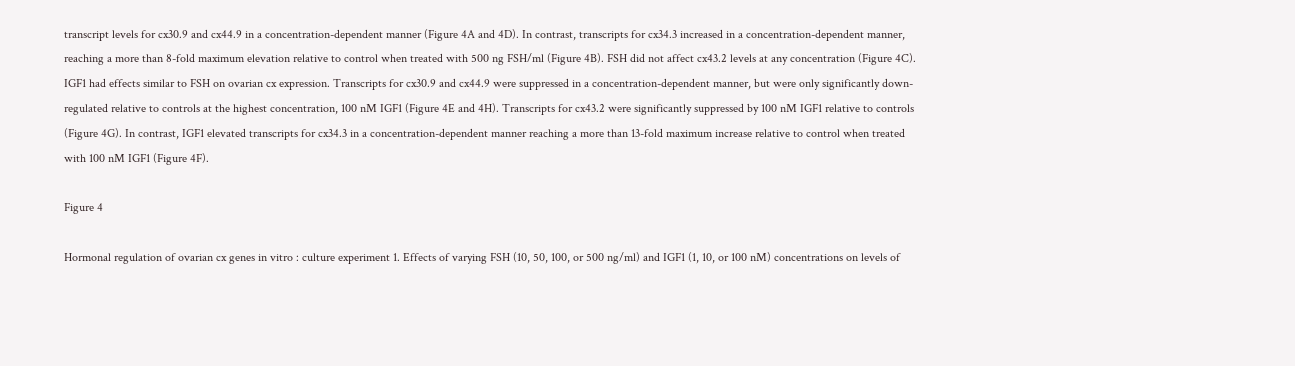transcript levels for cx30.9 and cx44.9 in a concentration-dependent manner (Figure 4A and 4D). In contrast, transcripts for cx34.3 increased in a concentration-dependent manner, reaching a more than 8-fold maximum elevation relative to control when treated with 500 ng FSH/ml (Figure 4B). FSH did not affect cx43.2 levels at any concentration (Figure 4C). IGF1 had effects similar to FSH on ovarian cx expression. Transcripts for cx30.9 and cx44.9 were suppressed in a concentration-dependent manner, but were only significantly down-regulated relative to controls at the highest concentration, 100 nM IGF1 (Figure 4E and 4H). Transcripts for cx43.2 were significantly suppressed by 100 nM IGF1 relative to controls (Figure 4G). In contrast, IGF1 elevated transcripts for cx34.3 in a concentration-dependent manner reaching a more than 13-fold maximum increase relative to control when treated with 100 nM IGF1 (Figure 4F).

Figure 4

Hormonal regulation of ovarian cx genes in vitro : culture experiment 1. Effects of varying FSH (10, 50, 100, or 500 ng/ml) and IGF1 (1, 10, or 100 nM) concentrations on levels of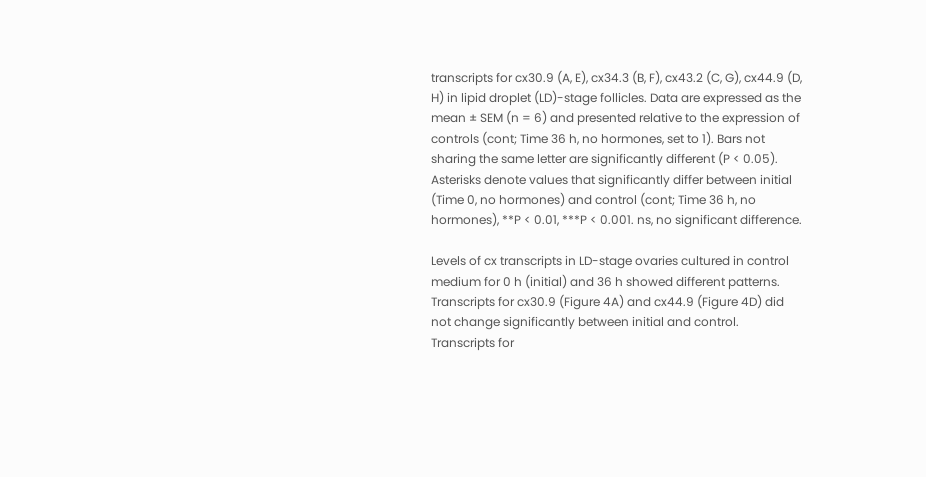transcripts for cx30.9 (A, E), cx34.3 (B, F), cx43.2 (C, G), cx44.9 (D, H) in lipid droplet (LD)-stage follicles. Data are expressed as the mean ± SEM (n = 6) and presented relative to the expression of controls (cont; Time 36 h, no hormones, set to 1). Bars not sharing the same letter are significantly different (P < 0.05). Asterisks denote values that significantly differ between initial (Time 0, no hormones) and control (cont; Time 36 h, no hormones), **P < 0.01, ***P < 0.001. ns, no significant difference.

Levels of cx transcripts in LD-stage ovaries cultured in control medium for 0 h (initial) and 36 h showed different patterns. Transcripts for cx30.9 (Figure 4A) and cx44.9 (Figure 4D) did not change significantly between initial and control. Transcripts for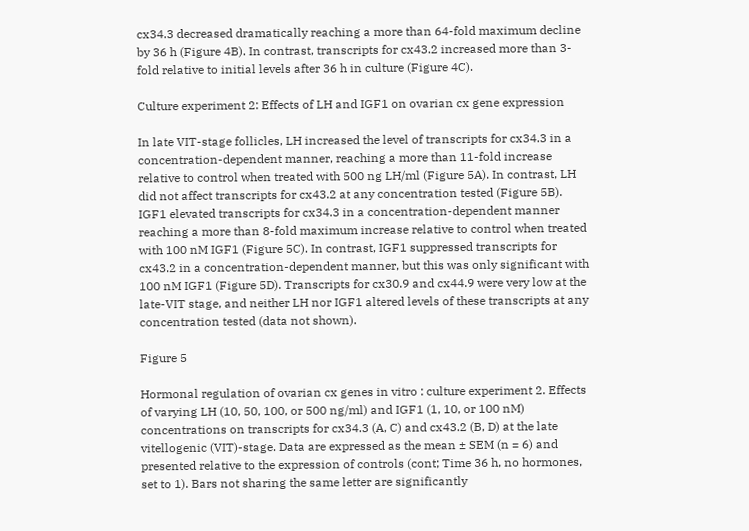cx34.3 decreased dramatically reaching a more than 64-fold maximum decline by 36 h (Figure 4B). In contrast, transcripts for cx43.2 increased more than 3-fold relative to initial levels after 36 h in culture (Figure 4C).

Culture experiment 2: Effects of LH and IGF1 on ovarian cx gene expression

In late VIT-stage follicles, LH increased the level of transcripts for cx34.3 in a concentration-dependent manner, reaching a more than 11-fold increase relative to control when treated with 500 ng LH/ml (Figure 5A). In contrast, LH did not affect transcripts for cx43.2 at any concentration tested (Figure 5B). IGF1 elevated transcripts for cx34.3 in a concentration-dependent manner reaching a more than 8-fold maximum increase relative to control when treated with 100 nM IGF1 (Figure 5C). In contrast, IGF1 suppressed transcripts for cx43.2 in a concentration-dependent manner, but this was only significant with 100 nM IGF1 (Figure 5D). Transcripts for cx30.9 and cx44.9 were very low at the late-VIT stage, and neither LH nor IGF1 altered levels of these transcripts at any concentration tested (data not shown).

Figure 5

Hormonal regulation of ovarian cx genes in vitro : culture experiment 2. Effects of varying LH (10, 50, 100, or 500 ng/ml) and IGF1 (1, 10, or 100 nM) concentrations on transcripts for cx34.3 (A, C) and cx43.2 (B, D) at the late vitellogenic (VIT)-stage. Data are expressed as the mean ± SEM (n = 6) and presented relative to the expression of controls (cont; Time 36 h, no hormones, set to 1). Bars not sharing the same letter are significantly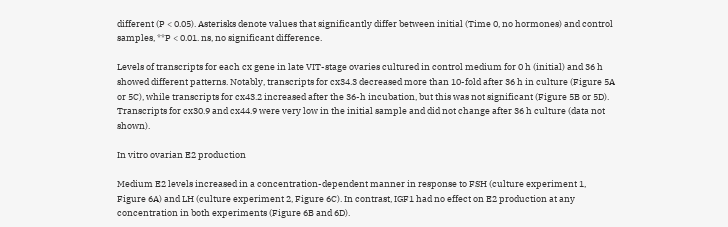different (P < 0.05). Asterisks denote values that significantly differ between initial (Time 0, no hormones) and control samples, **P < 0.01. ns, no significant difference.

Levels of transcripts for each cx gene in late VIT-stage ovaries cultured in control medium for 0 h (initial) and 36 h showed different patterns. Notably, transcripts for cx34.3 decreased more than 10-fold after 36 h in culture (Figure 5A or 5C), while transcripts for cx43.2 increased after the 36-h incubation, but this was not significant (Figure 5B or 5D). Transcripts for cx30.9 and cx44.9 were very low in the initial sample and did not change after 36 h culture (data not shown).

In vitro ovarian E2 production

Medium E2 levels increased in a concentration-dependent manner in response to FSH (culture experiment 1, Figure 6A) and LH (culture experiment 2, Figure 6C). In contrast, IGF1 had no effect on E2 production at any concentration in both experiments (Figure 6B and 6D).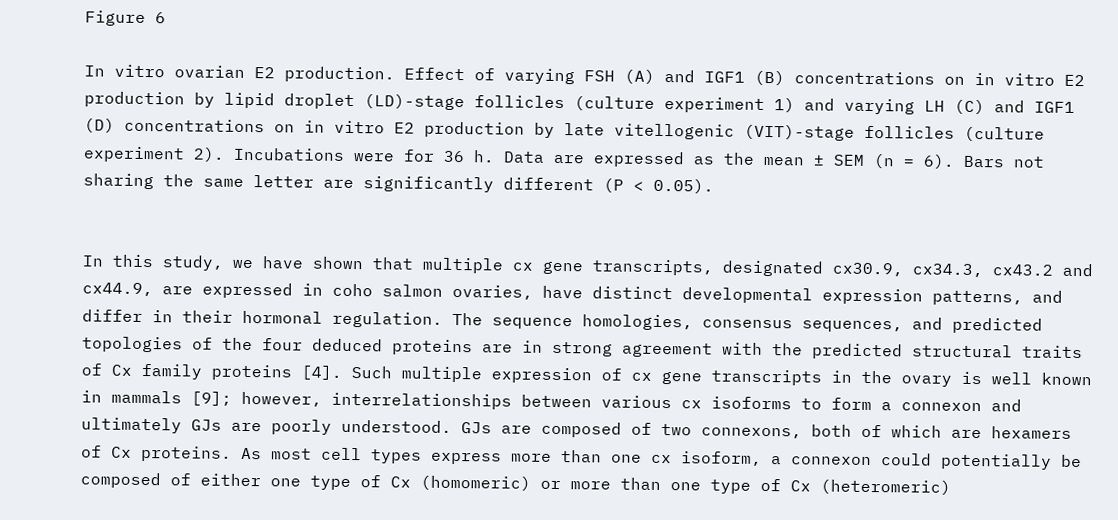Figure 6

In vitro ovarian E2 production. Effect of varying FSH (A) and IGF1 (B) concentrations on in vitro E2 production by lipid droplet (LD)-stage follicles (culture experiment 1) and varying LH (C) and IGF1 (D) concentrations on in vitro E2 production by late vitellogenic (VIT)-stage follicles (culture experiment 2). Incubations were for 36 h. Data are expressed as the mean ± SEM (n = 6). Bars not sharing the same letter are significantly different (P < 0.05).


In this study, we have shown that multiple cx gene transcripts, designated cx30.9, cx34.3, cx43.2 and cx44.9, are expressed in coho salmon ovaries, have distinct developmental expression patterns, and differ in their hormonal regulation. The sequence homologies, consensus sequences, and predicted topologies of the four deduced proteins are in strong agreement with the predicted structural traits of Cx family proteins [4]. Such multiple expression of cx gene transcripts in the ovary is well known in mammals [9]; however, interrelationships between various cx isoforms to form a connexon and ultimately GJs are poorly understood. GJs are composed of two connexons, both of which are hexamers of Cx proteins. As most cell types express more than one cx isoform, a connexon could potentially be composed of either one type of Cx (homomeric) or more than one type of Cx (heteromeric)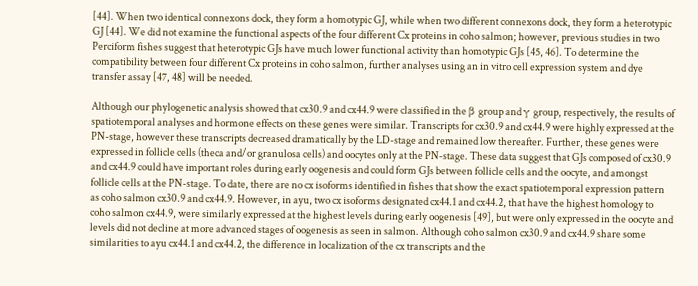[44]. When two identical connexons dock, they form a homotypic GJ, while when two different connexons dock, they form a heterotypic GJ [44]. We did not examine the functional aspects of the four different Cx proteins in coho salmon; however, previous studies in two Perciform fishes suggest that heterotypic GJs have much lower functional activity than homotypic GJs [45, 46]. To determine the compatibility between four different Cx proteins in coho salmon, further analyses using an in vitro cell expression system and dye transfer assay [47, 48] will be needed.

Although our phylogenetic analysis showed that cx30.9 and cx44.9 were classified in the β group and γ group, respectively, the results of spatiotemporal analyses and hormone effects on these genes were similar. Transcripts for cx30.9 and cx44.9 were highly expressed at the PN-stage, however these transcripts decreased dramatically by the LD-stage and remained low thereafter. Further, these genes were expressed in follicle cells (theca and/or granulosa cells) and oocytes only at the PN-stage. These data suggest that GJs composed of cx30.9 and cx44.9 could have important roles during early oogenesis and could form GJs between follicle cells and the oocyte, and amongst follicle cells at the PN-stage. To date, there are no cx isoforms identified in fishes that show the exact spatiotemporal expression pattern as coho salmon cx30.9 and cx44.9. However, in ayu, two cx isoforms designated cx44.1 and cx44.2, that have the highest homology to coho salmon cx44.9, were similarly expressed at the highest levels during early oogenesis [49], but were only expressed in the oocyte and levels did not decline at more advanced stages of oogenesis as seen in salmon. Although coho salmon cx30.9 and cx44.9 share some similarities to ayu cx44.1 and cx44.2, the difference in localization of the cx transcripts and the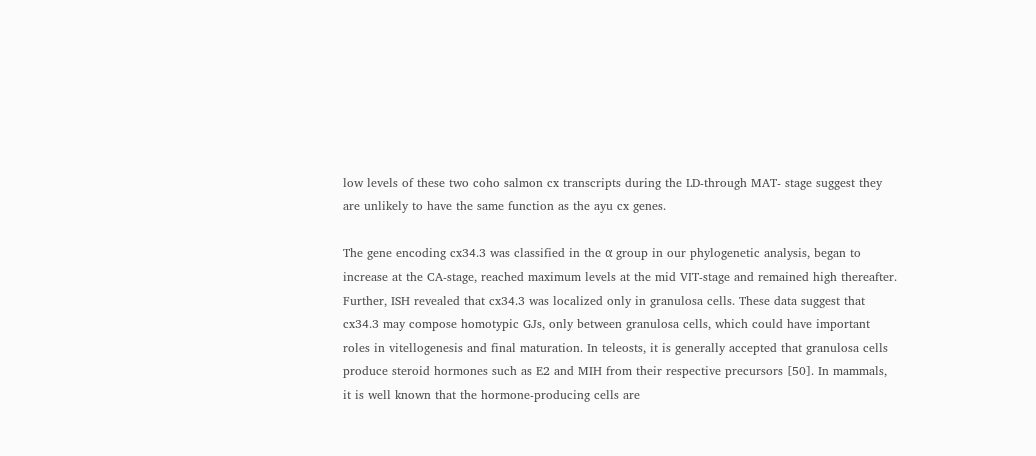low levels of these two coho salmon cx transcripts during the LD-through MAT- stage suggest they are unlikely to have the same function as the ayu cx genes.

The gene encoding cx34.3 was classified in the α group in our phylogenetic analysis, began to increase at the CA-stage, reached maximum levels at the mid VIT-stage and remained high thereafter. Further, ISH revealed that cx34.3 was localized only in granulosa cells. These data suggest that cx34.3 may compose homotypic GJs, only between granulosa cells, which could have important roles in vitellogenesis and final maturation. In teleosts, it is generally accepted that granulosa cells produce steroid hormones such as E2 and MIH from their respective precursors [50]. In mammals, it is well known that the hormone-producing cells are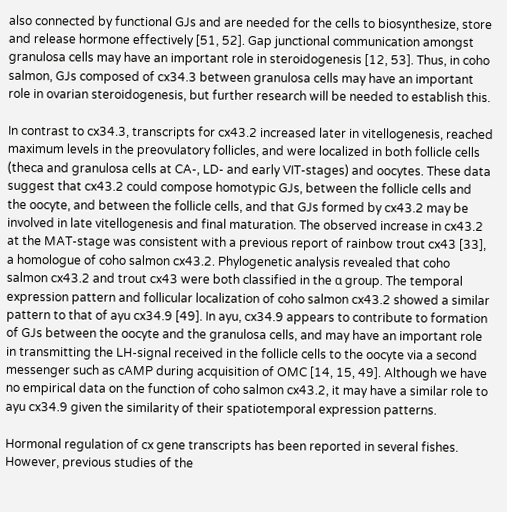also connected by functional GJs and are needed for the cells to biosynthesize, store and release hormone effectively [51, 52]. Gap junctional communication amongst granulosa cells may have an important role in steroidogenesis [12, 53]. Thus, in coho salmon, GJs composed of cx34.3 between granulosa cells may have an important role in ovarian steroidogenesis, but further research will be needed to establish this.

In contrast to cx34.3, transcripts for cx43.2 increased later in vitellogenesis, reached maximum levels in the preovulatory follicles, and were localized in both follicle cells (theca and granulosa cells at CA-, LD- and early VIT-stages) and oocytes. These data suggest that cx43.2 could compose homotypic GJs, between the follicle cells and the oocyte, and between the follicle cells, and that GJs formed by cx43.2 may be involved in late vitellogenesis and final maturation. The observed increase in cx43.2 at the MAT-stage was consistent with a previous report of rainbow trout cx43 [33], a homologue of coho salmon cx43.2. Phylogenetic analysis revealed that coho salmon cx43.2 and trout cx43 were both classified in the α group. The temporal expression pattern and follicular localization of coho salmon cx43.2 showed a similar pattern to that of ayu cx34.9 [49]. In ayu, cx34.9 appears to contribute to formation of GJs between the oocyte and the granulosa cells, and may have an important role in transmitting the LH-signal received in the follicle cells to the oocyte via a second messenger such as cAMP during acquisition of OMC [14, 15, 49]. Although we have no empirical data on the function of coho salmon cx43.2, it may have a similar role to ayu cx34.9 given the similarity of their spatiotemporal expression patterns.

Hormonal regulation of cx gene transcripts has been reported in several fishes. However, previous studies of the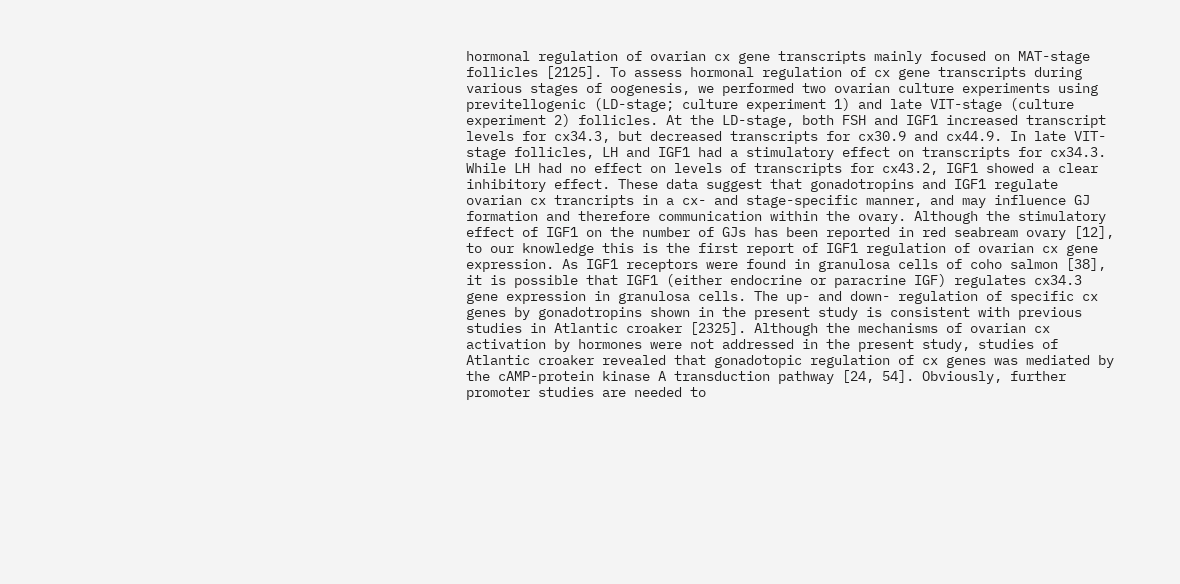hormonal regulation of ovarian cx gene transcripts mainly focused on MAT-stage follicles [2125]. To assess hormonal regulation of cx gene transcripts during various stages of oogenesis, we performed two ovarian culture experiments using previtellogenic (LD-stage; culture experiment 1) and late VIT-stage (culture experiment 2) follicles. At the LD-stage, both FSH and IGF1 increased transcript levels for cx34.3, but decreased transcripts for cx30.9 and cx44.9. In late VIT-stage follicles, LH and IGF1 had a stimulatory effect on transcripts for cx34.3. While LH had no effect on levels of transcripts for cx43.2, IGF1 showed a clear inhibitory effect. These data suggest that gonadotropins and IGF1 regulate ovarian cx trancripts in a cx- and stage-specific manner, and may influence GJ formation and therefore communication within the ovary. Although the stimulatory effect of IGF1 on the number of GJs has been reported in red seabream ovary [12], to our knowledge this is the first report of IGF1 regulation of ovarian cx gene expression. As IGF1 receptors were found in granulosa cells of coho salmon [38], it is possible that IGF1 (either endocrine or paracrine IGF) regulates cx34.3 gene expression in granulosa cells. The up- and down- regulation of specific cx genes by gonadotropins shown in the present study is consistent with previous studies in Atlantic croaker [2325]. Although the mechanisms of ovarian cx activation by hormones were not addressed in the present study, studies of Atlantic croaker revealed that gonadotopic regulation of cx genes was mediated by the cAMP-protein kinase A transduction pathway [24, 54]. Obviously, further promoter studies are needed to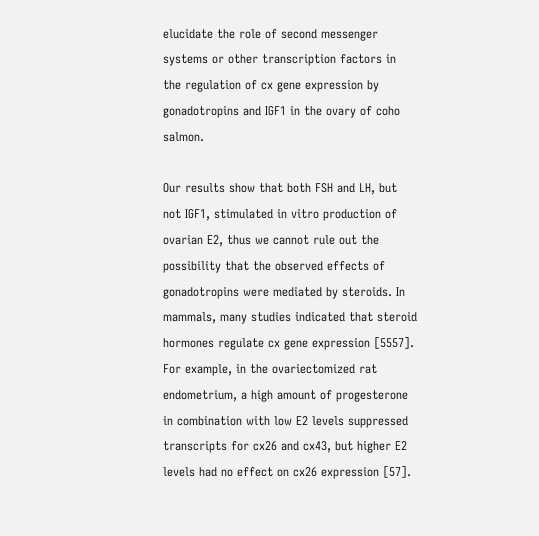elucidate the role of second messenger systems or other transcription factors in the regulation of cx gene expression by gonadotropins and IGF1 in the ovary of coho salmon.

Our results show that both FSH and LH, but not IGF1, stimulated in vitro production of ovarian E2, thus we cannot rule out the possibility that the observed effects of gonadotropins were mediated by steroids. In mammals, many studies indicated that steroid hormones regulate cx gene expression [5557]. For example, in the ovariectomized rat endometrium, a high amount of progesterone in combination with low E2 levels suppressed transcripts for cx26 and cx43, but higher E2 levels had no effect on cx26 expression [57].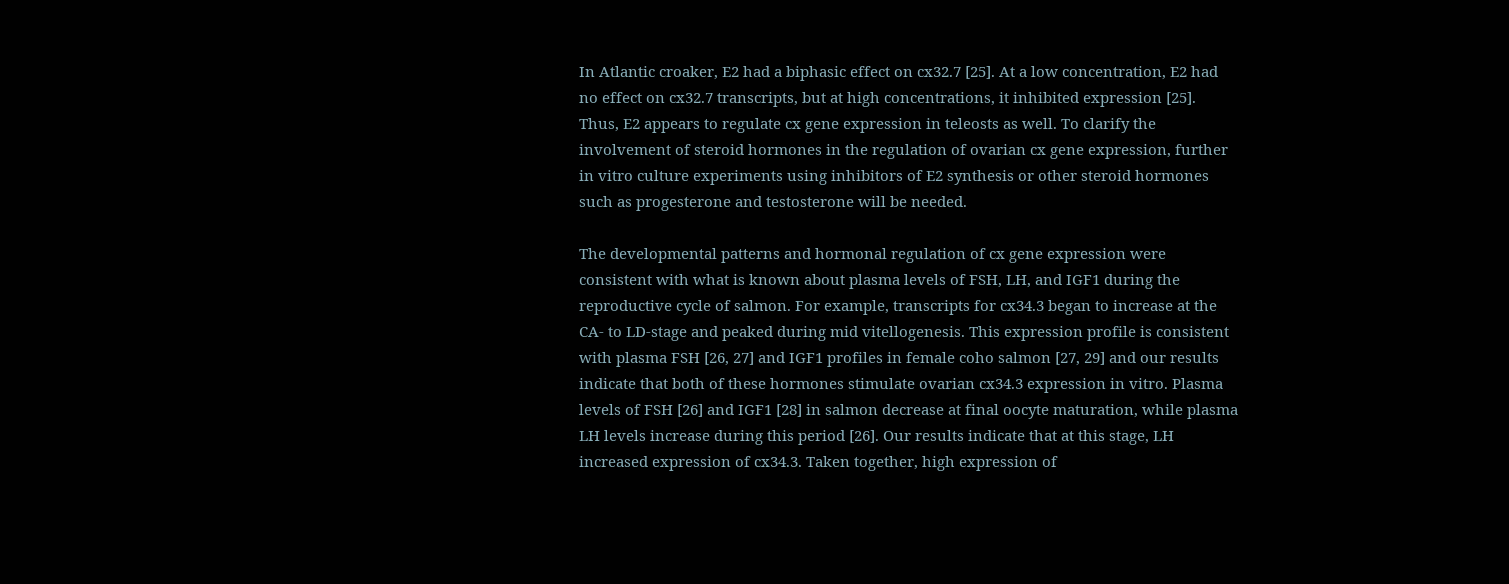In Atlantic croaker, E2 had a biphasic effect on cx32.7 [25]. At a low concentration, E2 had no effect on cx32.7 transcripts, but at high concentrations, it inhibited expression [25]. Thus, E2 appears to regulate cx gene expression in teleosts as well. To clarify the involvement of steroid hormones in the regulation of ovarian cx gene expression, further in vitro culture experiments using inhibitors of E2 synthesis or other steroid hormones such as progesterone and testosterone will be needed.

The developmental patterns and hormonal regulation of cx gene expression were consistent with what is known about plasma levels of FSH, LH, and IGF1 during the reproductive cycle of salmon. For example, transcripts for cx34.3 began to increase at the CA- to LD-stage and peaked during mid vitellogenesis. This expression profile is consistent with plasma FSH [26, 27] and IGF1 profiles in female coho salmon [27, 29] and our results indicate that both of these hormones stimulate ovarian cx34.3 expression in vitro. Plasma levels of FSH [26] and IGF1 [28] in salmon decrease at final oocyte maturation, while plasma LH levels increase during this period [26]. Our results indicate that at this stage, LH increased expression of cx34.3. Taken together, high expression of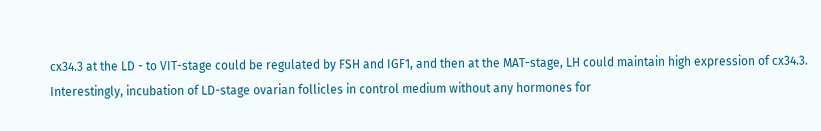cx34.3 at the LD - to VIT-stage could be regulated by FSH and IGF1, and then at the MAT-stage, LH could maintain high expression of cx34.3. Interestingly, incubation of LD-stage ovarian follicles in control medium without any hormones for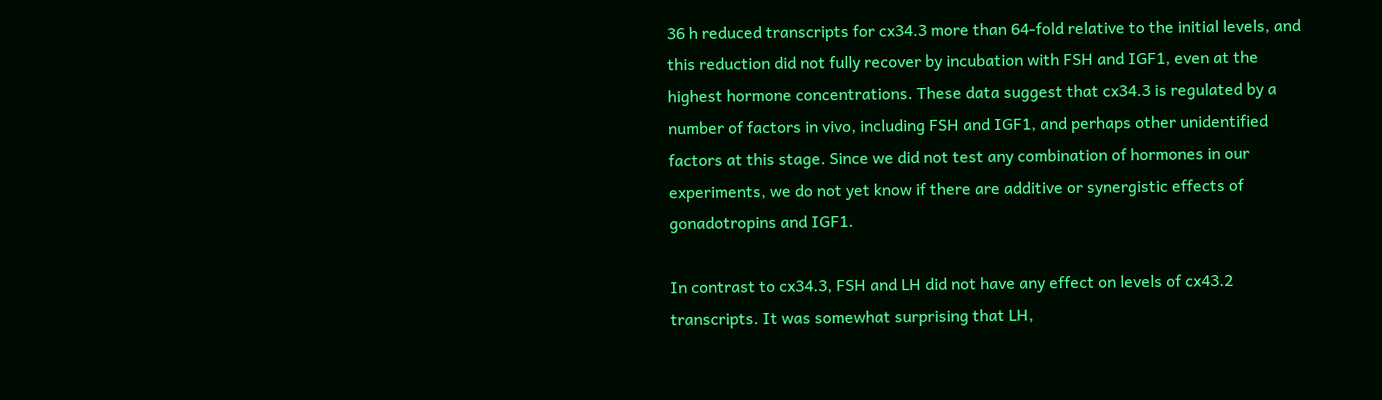36 h reduced transcripts for cx34.3 more than 64-fold relative to the initial levels, and this reduction did not fully recover by incubation with FSH and IGF1, even at the highest hormone concentrations. These data suggest that cx34.3 is regulated by a number of factors in vivo, including FSH and IGF1, and perhaps other unidentified factors at this stage. Since we did not test any combination of hormones in our experiments, we do not yet know if there are additive or synergistic effects of gonadotropins and IGF1.

In contrast to cx34.3, FSH and LH did not have any effect on levels of cx43.2 transcripts. It was somewhat surprising that LH,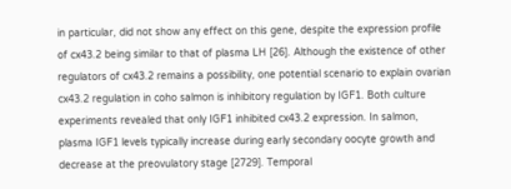in particular, did not show any effect on this gene, despite the expression profile of cx43.2 being similar to that of plasma LH [26]. Although the existence of other regulators of cx43.2 remains a possibility, one potential scenario to explain ovarian cx43.2 regulation in coho salmon is inhibitory regulation by IGF1. Both culture experiments revealed that only IGF1 inhibited cx43.2 expression. In salmon, plasma IGF1 levels typically increase during early secondary oocyte growth and decrease at the preovulatory stage [2729]. Temporal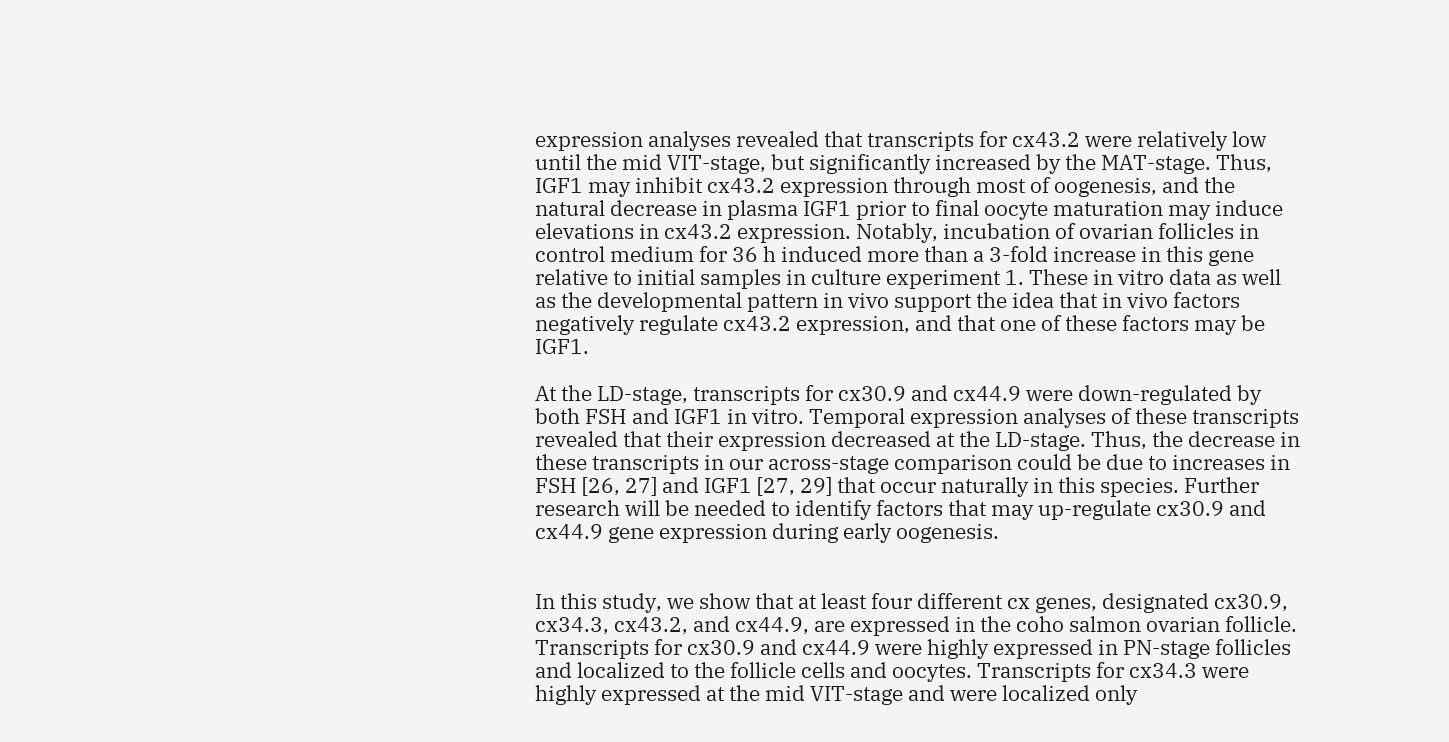expression analyses revealed that transcripts for cx43.2 were relatively low until the mid VIT-stage, but significantly increased by the MAT-stage. Thus, IGF1 may inhibit cx43.2 expression through most of oogenesis, and the natural decrease in plasma IGF1 prior to final oocyte maturation may induce elevations in cx43.2 expression. Notably, incubation of ovarian follicles in control medium for 36 h induced more than a 3-fold increase in this gene relative to initial samples in culture experiment 1. These in vitro data as well as the developmental pattern in vivo support the idea that in vivo factors negatively regulate cx43.2 expression, and that one of these factors may be IGF1.

At the LD-stage, transcripts for cx30.9 and cx44.9 were down-regulated by both FSH and IGF1 in vitro. Temporal expression analyses of these transcripts revealed that their expression decreased at the LD-stage. Thus, the decrease in these transcripts in our across-stage comparison could be due to increases in FSH [26, 27] and IGF1 [27, 29] that occur naturally in this species. Further research will be needed to identify factors that may up-regulate cx30.9 and cx44.9 gene expression during early oogenesis.


In this study, we show that at least four different cx genes, designated cx30.9, cx34.3, cx43.2, and cx44.9, are expressed in the coho salmon ovarian follicle. Transcripts for cx30.9 and cx44.9 were highly expressed in PN-stage follicles and localized to the follicle cells and oocytes. Transcripts for cx34.3 were highly expressed at the mid VIT-stage and were localized only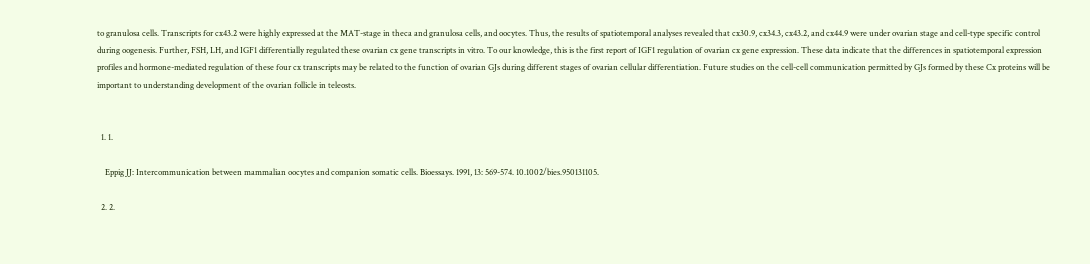to granulosa cells. Transcripts for cx43.2 were highly expressed at the MAT-stage in theca and granulosa cells, and oocytes. Thus, the results of spatiotemporal analyses revealed that cx30.9, cx34.3, cx43.2, and cx44.9 were under ovarian stage and cell-type specific control during oogenesis. Further, FSH, LH, and IGF1 differentially regulated these ovarian cx gene transcripts in vitro. To our knowledge, this is the first report of IGF1 regulation of ovarian cx gene expression. These data indicate that the differences in spatiotemporal expression profiles and hormone-mediated regulation of these four cx transcripts may be related to the function of ovarian GJs during different stages of ovarian cellular differentiation. Future studies on the cell-cell communication permitted by GJs formed by these Cx proteins will be important to understanding development of the ovarian follicle in teleosts.


  1. 1.

    Eppig JJ: Intercommunication between mammalian oocytes and companion somatic cells. Bioessays. 1991, 13: 569-574. 10.1002/bies.950131105.

  2. 2.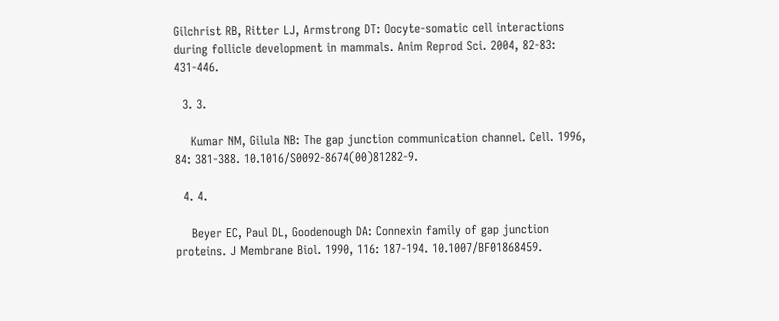Gilchrist RB, Ritter LJ, Armstrong DT: Oocyte-somatic cell interactions during follicle development in mammals. Anim Reprod Sci. 2004, 82-83: 431-446.

  3. 3.

    Kumar NM, Gilula NB: The gap junction communication channel. Cell. 1996, 84: 381-388. 10.1016/S0092-8674(00)81282-9.

  4. 4.

    Beyer EC, Paul DL, Goodenough DA: Connexin family of gap junction proteins. J Membrane Biol. 1990, 116: 187-194. 10.1007/BF01868459.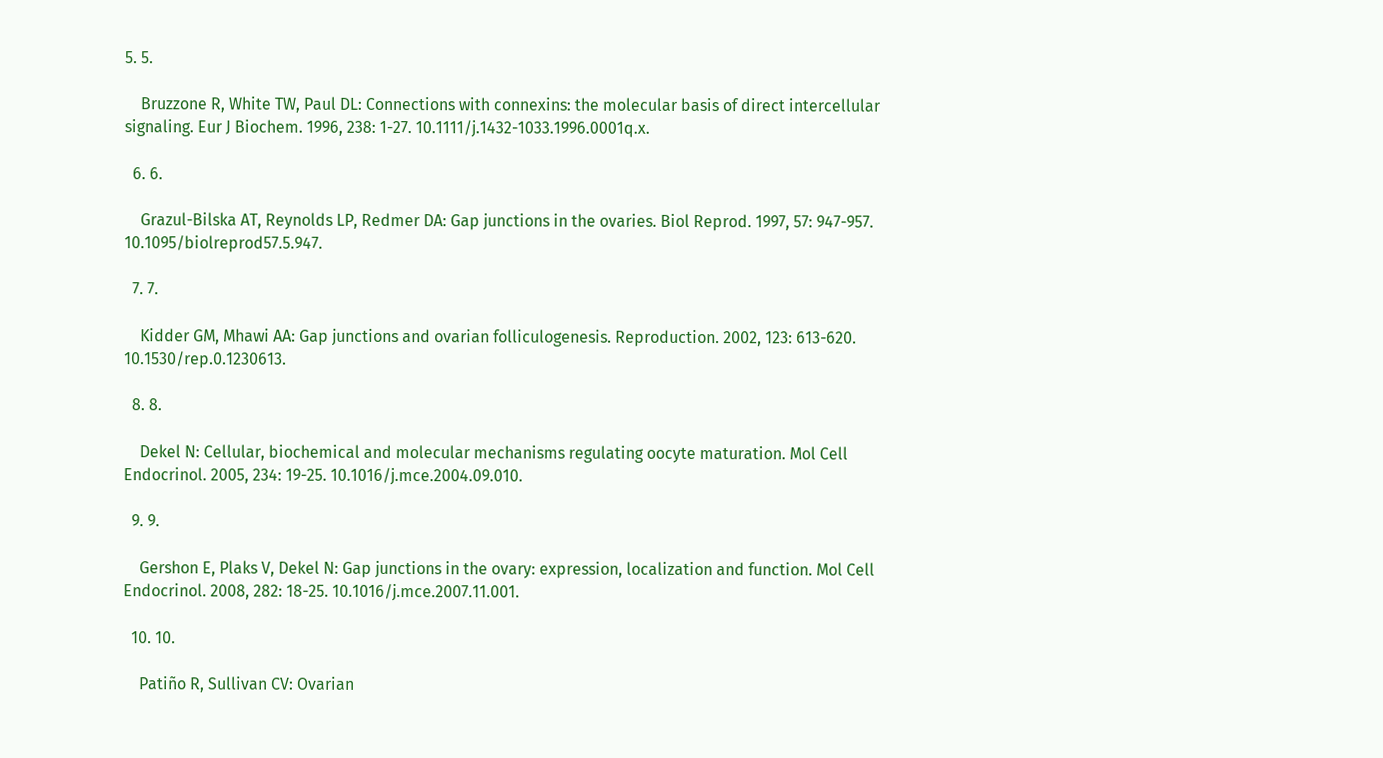5. 5.

    Bruzzone R, White TW, Paul DL: Connections with connexins: the molecular basis of direct intercellular signaling. Eur J Biochem. 1996, 238: 1-27. 10.1111/j.1432-1033.1996.0001q.x.

  6. 6.

    Grazul-Bilska AT, Reynolds LP, Redmer DA: Gap junctions in the ovaries. Biol Reprod. 1997, 57: 947-957. 10.1095/biolreprod57.5.947.

  7. 7.

    Kidder GM, Mhawi AA: Gap junctions and ovarian folliculogenesis. Reproduction. 2002, 123: 613-620. 10.1530/rep.0.1230613.

  8. 8.

    Dekel N: Cellular, biochemical and molecular mechanisms regulating oocyte maturation. Mol Cell Endocrinol. 2005, 234: 19-25. 10.1016/j.mce.2004.09.010.

  9. 9.

    Gershon E, Plaks V, Dekel N: Gap junctions in the ovary: expression, localization and function. Mol Cell Endocrinol. 2008, 282: 18-25. 10.1016/j.mce.2007.11.001.

  10. 10.

    Patiño R, Sullivan CV: Ovarian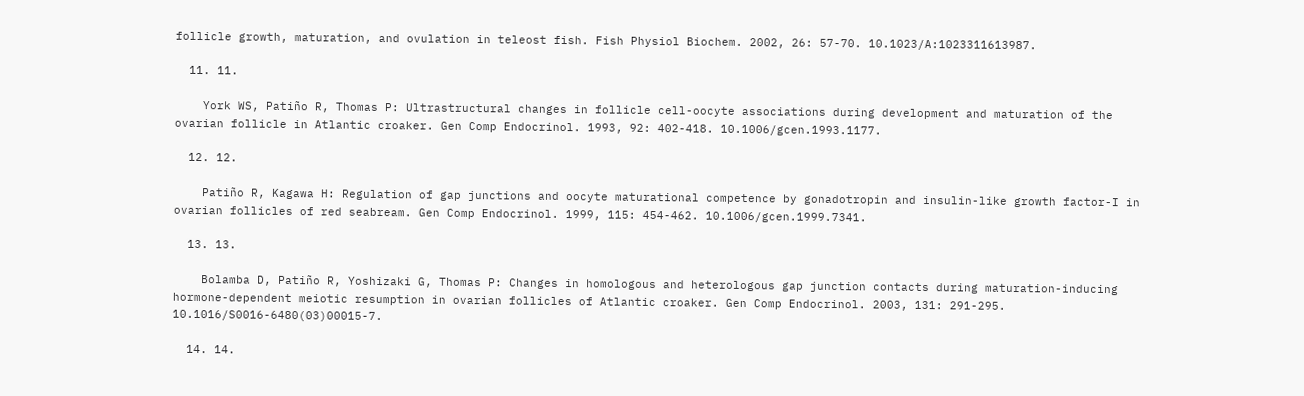follicle growth, maturation, and ovulation in teleost fish. Fish Physiol Biochem. 2002, 26: 57-70. 10.1023/A:1023311613987.

  11. 11.

    York WS, Patiño R, Thomas P: Ultrastructural changes in follicle cell-oocyte associations during development and maturation of the ovarian follicle in Atlantic croaker. Gen Comp Endocrinol. 1993, 92: 402-418. 10.1006/gcen.1993.1177.

  12. 12.

    Patiño R, Kagawa H: Regulation of gap junctions and oocyte maturational competence by gonadotropin and insulin-like growth factor-I in ovarian follicles of red seabream. Gen Comp Endocrinol. 1999, 115: 454-462. 10.1006/gcen.1999.7341.

  13. 13.

    Bolamba D, Patiño R, Yoshizaki G, Thomas P: Changes in homologous and heterologous gap junction contacts during maturation-inducing hormone-dependent meiotic resumption in ovarian follicles of Atlantic croaker. Gen Comp Endocrinol. 2003, 131: 291-295. 10.1016/S0016-6480(03)00015-7.

  14. 14.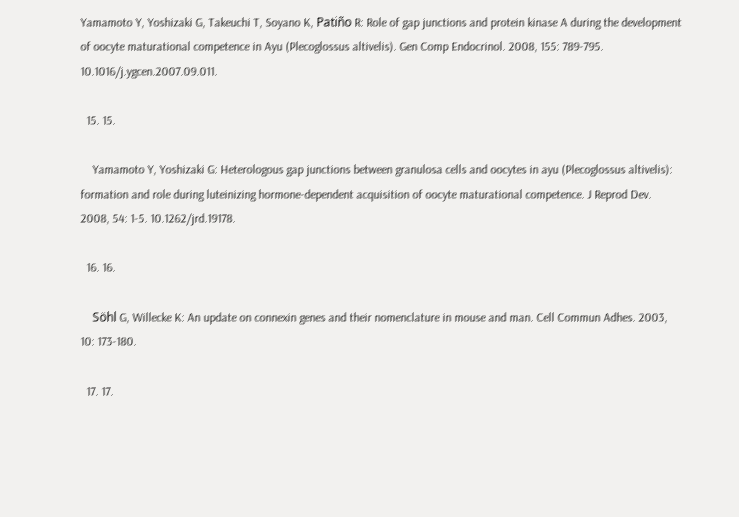Yamamoto Y, Yoshizaki G, Takeuchi T, Soyano K, Patiño R: Role of gap junctions and protein kinase A during the development of oocyte maturational competence in Ayu (Plecoglossus altivelis). Gen Comp Endocrinol. 2008, 155: 789-795. 10.1016/j.ygcen.2007.09.011.

  15. 15.

    Yamamoto Y, Yoshizaki G: Heterologous gap junctions between granulosa cells and oocytes in ayu (Plecoglossus altivelis): formation and role during luteinizing hormone-dependent acquisition of oocyte maturational competence. J Reprod Dev. 2008, 54: 1-5. 10.1262/jrd.19178.

  16. 16.

    Söhl G, Willecke K: An update on connexin genes and their nomenclature in mouse and man. Cell Commun Adhes. 2003, 10: 173-180.

  17. 17.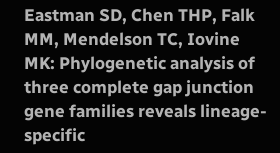Eastman SD, Chen THP, Falk MM, Mendelson TC, Iovine MK: Phylogenetic analysis of three complete gap junction gene families reveals lineage-specific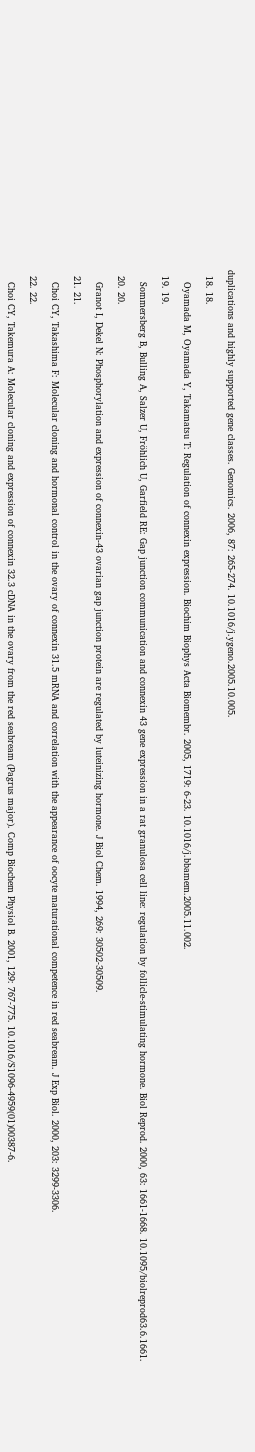duplications and highly supported gene classes. Genomics. 2006, 87: 265-274. 10.1016/j.ygeno.2005.10.005.

  18. 18.

    Oyamada M, Oyamada Y, Takamatsu T: Regulation of connexin expression. Biochim Biophys Acta Biomembr. 2005, 1719: 6-23. 10.1016/j.bbamem.2005.11.002.

  19. 19.

    Sommersberg B, Bulling A, Salzer U, Fröhlich U, Garfield RE: Gap junction communication and connexin 43 gene expression in a rat granulosa cell line: regulation by follicle-stimulating hormone. Biol Reprod. 2000, 63: 1661-1668. 10.1095/biolreprod63.6.1661.

  20. 20.

    Granot I, Dekel N: Phosphorylation and expression of connexin-43 ovarian gap junction protein are regulated by luteinizing hormone. J Biol Chem. 1994, 269: 30502-30509.

  21. 21.

    Choi CY, Takashima F: Molecular cloning and hormonal control in the ovary of connexin 31.5 mRNA and correlation with the appearance of oocyte maturational competence in red seabream. J Exp Biol. 2000, 203: 3299-3306.

  22. 22.

    Choi CY, Takemura A: Molecular cloning and expression of connexin 32.3 cDNA in the ovary from the red seabream (Pagrus major). Comp Biochem Physiol B. 2001, 129: 767-775. 10.1016/S1096-4959(01)00387-6.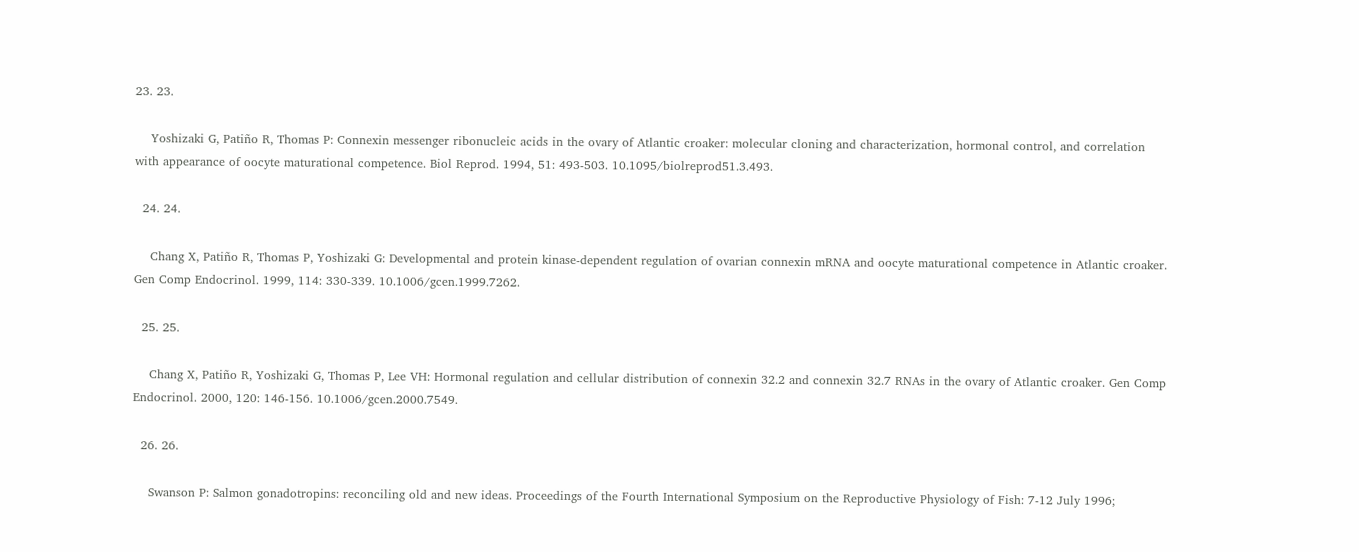23. 23.

    Yoshizaki G, Patiño R, Thomas P: Connexin messenger ribonucleic acids in the ovary of Atlantic croaker: molecular cloning and characterization, hormonal control, and correlation with appearance of oocyte maturational competence. Biol Reprod. 1994, 51: 493-503. 10.1095/biolreprod51.3.493.

  24. 24.

    Chang X, Patiño R, Thomas P, Yoshizaki G: Developmental and protein kinase-dependent regulation of ovarian connexin mRNA and oocyte maturational competence in Atlantic croaker. Gen Comp Endocrinol. 1999, 114: 330-339. 10.1006/gcen.1999.7262.

  25. 25.

    Chang X, Patiño R, Yoshizaki G, Thomas P, Lee VH: Hormonal regulation and cellular distribution of connexin 32.2 and connexin 32.7 RNAs in the ovary of Atlantic croaker. Gen Comp Endocrinol. 2000, 120: 146-156. 10.1006/gcen.2000.7549.

  26. 26.

    Swanson P: Salmon gonadotropins: reconciling old and new ideas. Proceedings of the Fourth International Symposium on the Reproductive Physiology of Fish: 7-12 July 1996;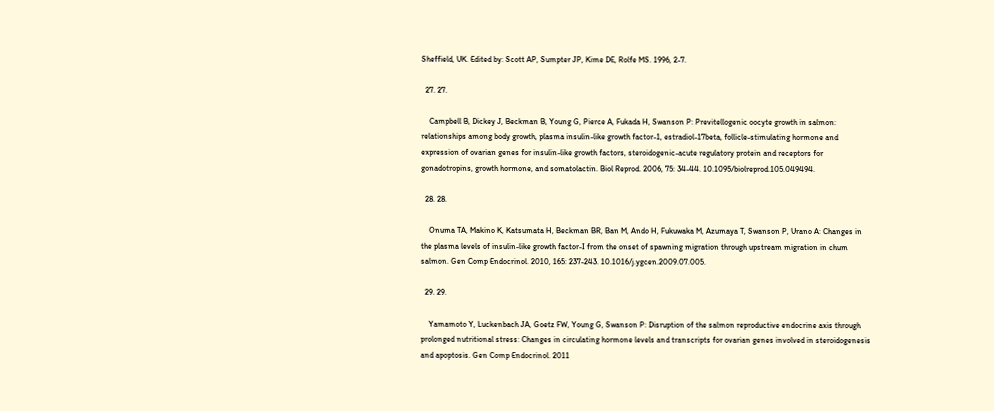Sheffield, UK. Edited by: Scott AP, Sumpter JP, Kime DE, Rolfe MS. 1996, 2-7.

  27. 27.

    Campbell B, Dickey J, Beckman B, Young G, Pierce A, Fukada H, Swanson P: Previtellogenic oocyte growth in salmon: relationships among body growth, plasma insulin-like growth factor-1, estradiol-17beta, follicle-stimulating hormone and expression of ovarian genes for insulin-like growth factors, steroidogenic-acute regulatory protein and receptors for gonadotropins, growth hormone, and somatolactin. Biol Reprod. 2006, 75: 34-44. 10.1095/biolreprod.105.049494.

  28. 28.

    Onuma TA, Makino K, Katsumata H, Beckman BR, Ban M, Ando H, Fukuwaka M, Azumaya T, Swanson P, Urano A: Changes in the plasma levels of insulin-like growth factor-I from the onset of spawning migration through upstream migration in chum salmon. Gen Comp Endocrinol. 2010, 165: 237-243. 10.1016/j.ygcen.2009.07.005.

  29. 29.

    Yamamoto Y, Luckenbach JA, Goetz FW, Young G, Swanson P: Disruption of the salmon reproductive endocrine axis through prolonged nutritional stress: Changes in circulating hormone levels and transcripts for ovarian genes involved in steroidogenesis and apoptosis. Gen Comp Endocrinol. 2011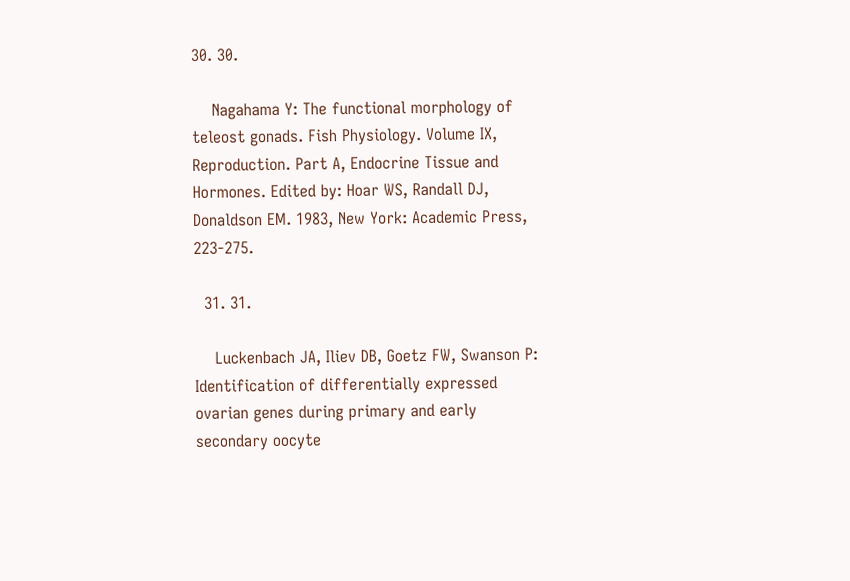30. 30.

    Nagahama Y: The functional morphology of teleost gonads. Fish Physiology. Volume IX, Reproduction. Part A, Endocrine Tissue and Hormones. Edited by: Hoar WS, Randall DJ, Donaldson EM. 1983, New York: Academic Press, 223-275.

  31. 31.

    Luckenbach JA, Iliev DB, Goetz FW, Swanson P: Identification of differentially expressed ovarian genes during primary and early secondary oocyte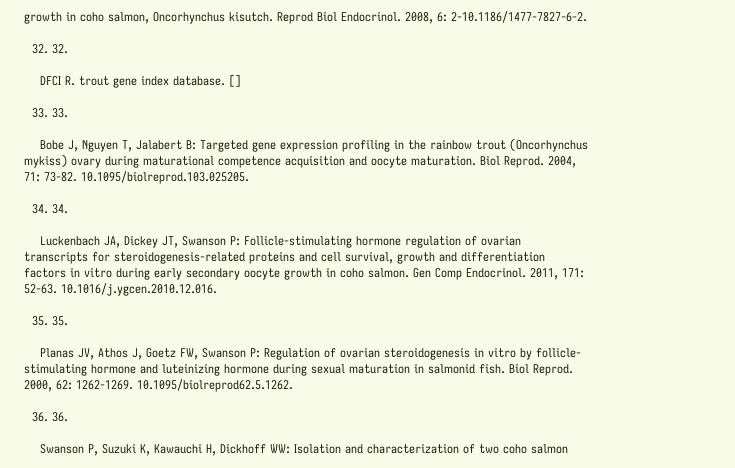growth in coho salmon, Oncorhynchus kisutch. Reprod Biol Endocrinol. 2008, 6: 2-10.1186/1477-7827-6-2.

  32. 32.

    DFCI R. trout gene index database. []

  33. 33.

    Bobe J, Nguyen T, Jalabert B: Targeted gene expression profiling in the rainbow trout (Oncorhynchus mykiss) ovary during maturational competence acquisition and oocyte maturation. Biol Reprod. 2004, 71: 73-82. 10.1095/biolreprod.103.025205.

  34. 34.

    Luckenbach JA, Dickey JT, Swanson P: Follicle-stimulating hormone regulation of ovarian transcripts for steroidogenesis-related proteins and cell survival, growth and differentiation factors in vitro during early secondary oocyte growth in coho salmon. Gen Comp Endocrinol. 2011, 171: 52-63. 10.1016/j.ygcen.2010.12.016.

  35. 35.

    Planas JV, Athos J, Goetz FW, Swanson P: Regulation of ovarian steroidogenesis in vitro by follicle-stimulating hormone and luteinizing hormone during sexual maturation in salmonid fish. Biol Reprod. 2000, 62: 1262-1269. 10.1095/biolreprod62.5.1262.

  36. 36.

    Swanson P, Suzuki K, Kawauchi H, Dickhoff WW: Isolation and characterization of two coho salmon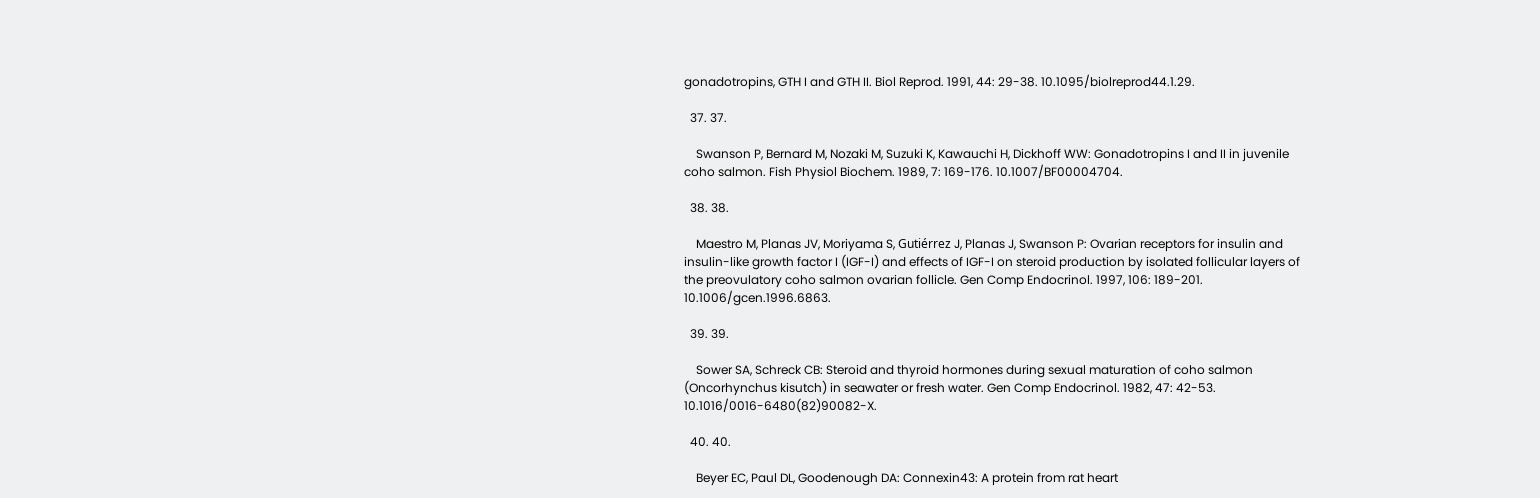gonadotropins, GTH I and GTH II. Biol Reprod. 1991, 44: 29-38. 10.1095/biolreprod44.1.29.

  37. 37.

    Swanson P, Bernard M, Nozaki M, Suzuki K, Kawauchi H, Dickhoff WW: Gonadotropins I and II in juvenile coho salmon. Fish Physiol Biochem. 1989, 7: 169-176. 10.1007/BF00004704.

  38. 38.

    Maestro M, Planas JV, Moriyama S, Gutiérrez J, Planas J, Swanson P: Ovarian receptors for insulin and insulin-like growth factor I (IGF-I) and effects of IGF-I on steroid production by isolated follicular layers of the preovulatory coho salmon ovarian follicle. Gen Comp Endocrinol. 1997, 106: 189-201. 10.1006/gcen.1996.6863.

  39. 39.

    Sower SA, Schreck CB: Steroid and thyroid hormones during sexual maturation of coho salmon (Oncorhynchus kisutch) in seawater or fresh water. Gen Comp Endocrinol. 1982, 47: 42-53. 10.1016/0016-6480(82)90082-X.

  40. 40.

    Beyer EC, Paul DL, Goodenough DA: Connexin43: A protein from rat heart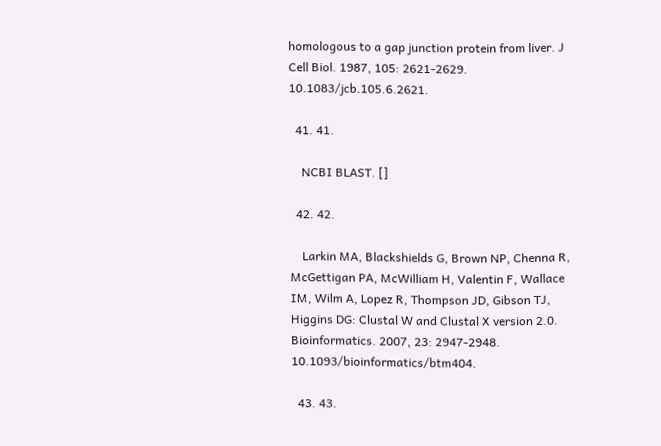homologous to a gap junction protein from liver. J Cell Biol. 1987, 105: 2621-2629. 10.1083/jcb.105.6.2621.

  41. 41.

    NCBI BLAST. []

  42. 42.

    Larkin MA, Blackshields G, Brown NP, Chenna R, McGettigan PA, McWilliam H, Valentin F, Wallace IM, Wilm A, Lopez R, Thompson JD, Gibson TJ, Higgins DG: Clustal W and Clustal X version 2.0. Bioinformatics. 2007, 23: 2947-2948. 10.1093/bioinformatics/btm404.

  43. 43.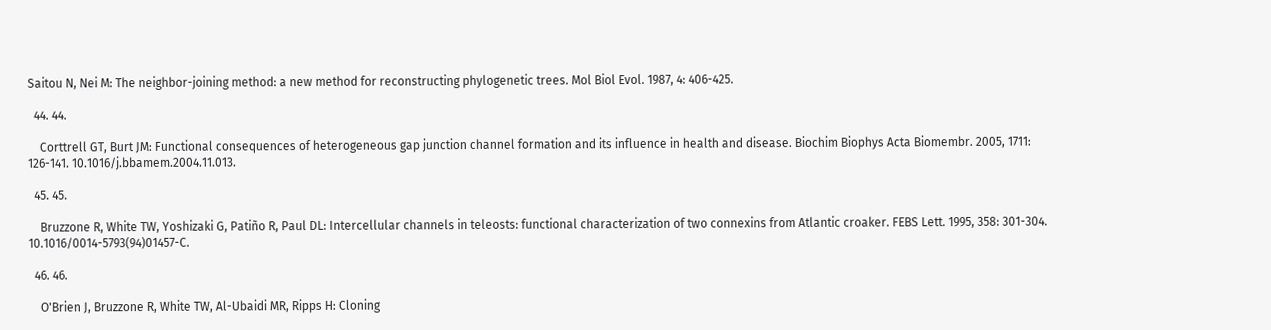Saitou N, Nei M: The neighbor-joining method: a new method for reconstructing phylogenetic trees. Mol Biol Evol. 1987, 4: 406-425.

  44. 44.

    Corttrell GT, Burt JM: Functional consequences of heterogeneous gap junction channel formation and its influence in health and disease. Biochim Biophys Acta Biomembr. 2005, 1711: 126-141. 10.1016/j.bbamem.2004.11.013.

  45. 45.

    Bruzzone R, White TW, Yoshizaki G, Patiño R, Paul DL: Intercellular channels in teleosts: functional characterization of two connexins from Atlantic croaker. FEBS Lett. 1995, 358: 301-304. 10.1016/0014-5793(94)01457-C.

  46. 46.

    O'Brien J, Bruzzone R, White TW, Al-Ubaidi MR, Ripps H: Cloning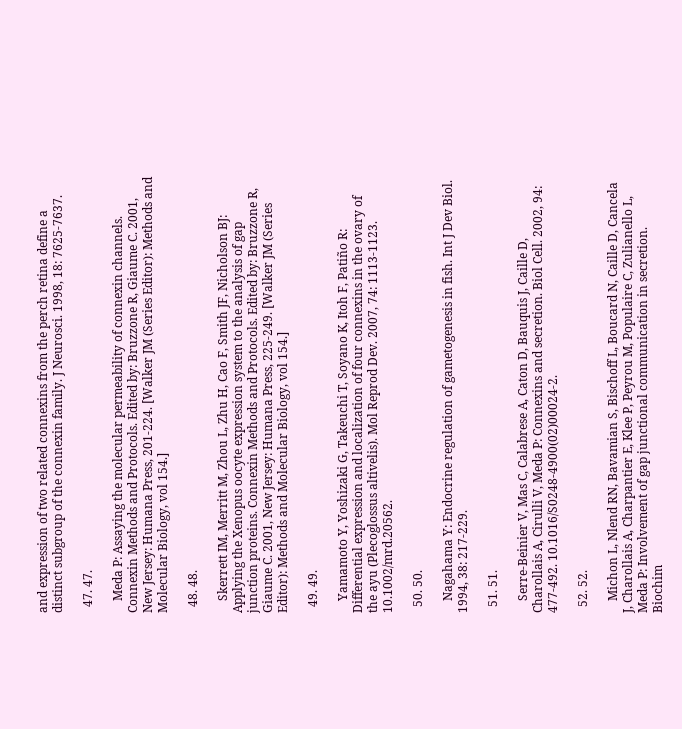and expression of two related connexins from the perch retina define a distinct subgroup of the connexin family. J Neurosci. 1998, 18: 7625-7637.

  47. 47.

    Meda P: Assaying the molecular permeability of connexin channels. Connexin Methods and Protocols. Edited by: Bruzzone R, Giaume C. 2001, New Jersey: Humana Press, 201-224. [Walker JM (Series Editor): Methods and Molecular Biology, vol 154.]

  48. 48.

    Skerrett IM, Merritt M, Zhou L, Zhu H, Cao F, Smith JF, Nicholson BJ: Applying the Xenopus oocyte expression system to the analysis of gap junction proteins. Connexin Methods and Protocols. Edited by: Bruzzone R, Giaume C. 2001, New Jersey: Humana Press, 225-249. [Walker JM (Series Editor): Methods and Molecular Biology, vol 154.]

  49. 49.

    Yamamoto Y, Yoshizaki G, Takeuchi T, Soyano K, Itoh F, Patiño R: Differential expression and localization of four connexins in the ovary of the ayu (Plecoglossus altivelis). Mol Reprod Dev. 2007, 74: 1113-1123. 10.1002/mrd.20562.

  50. 50.

    Nagahama Y: Endocrine regulation of gametogenesis in fish. Int J Dev Biol. 1994, 38: 217-229.

  51. 51.

    Serre-Beinier V, Mas C, Calabrese A, Caton D, Bauquis J, Caille D, Charollais A, Cirulli V, Meda P: Connexins and secretion. Biol Cell. 2002, 94: 477-492. 10.1016/S0248-4900(02)00024-2.

  52. 52.

    Michon L, Nlend RN, Bavamian S, Bischoff L, Boucard N, Caille D, Cancela J, Charollais A, Charpantier E, Klee P, Peyrou M, Populaire C, Zulianello L, Meda P: Involvement of gap junctional communication in secretion. Biochim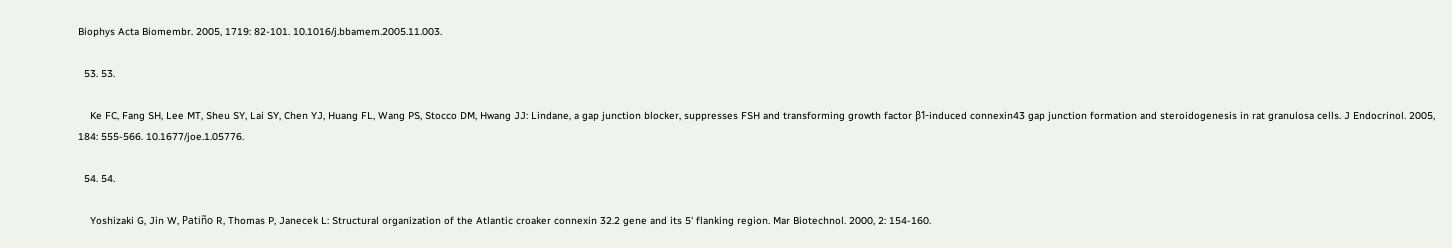Biophys Acta Biomembr. 2005, 1719: 82-101. 10.1016/j.bbamem.2005.11.003.

  53. 53.

    Ke FC, Fang SH, Lee MT, Sheu SY, Lai SY, Chen YJ, Huang FL, Wang PS, Stocco DM, Hwang JJ: Lindane, a gap junction blocker, suppresses FSH and transforming growth factor β1-induced connexin43 gap junction formation and steroidogenesis in rat granulosa cells. J Endocrinol. 2005, 184: 555-566. 10.1677/joe.1.05776.

  54. 54.

    Yoshizaki G, Jin W, Patiño R, Thomas P, Janecek L: Structural organization of the Atlantic croaker connexin 32.2 gene and its 5' flanking region. Mar Biotechnol. 2000, 2: 154-160.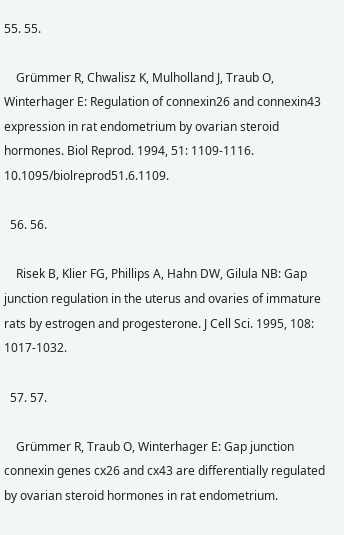55. 55.

    Grümmer R, Chwalisz K, Mulholland J, Traub O, Winterhager E: Regulation of connexin26 and connexin43 expression in rat endometrium by ovarian steroid hormones. Biol Reprod. 1994, 51: 1109-1116. 10.1095/biolreprod51.6.1109.

  56. 56.

    Risek B, Klier FG, Phillips A, Hahn DW, Gilula NB: Gap junction regulation in the uterus and ovaries of immature rats by estrogen and progesterone. J Cell Sci. 1995, 108: 1017-1032.

  57. 57.

    Grümmer R, Traub O, Winterhager E: Gap junction connexin genes cx26 and cx43 are differentially regulated by ovarian steroid hormones in rat endometrium.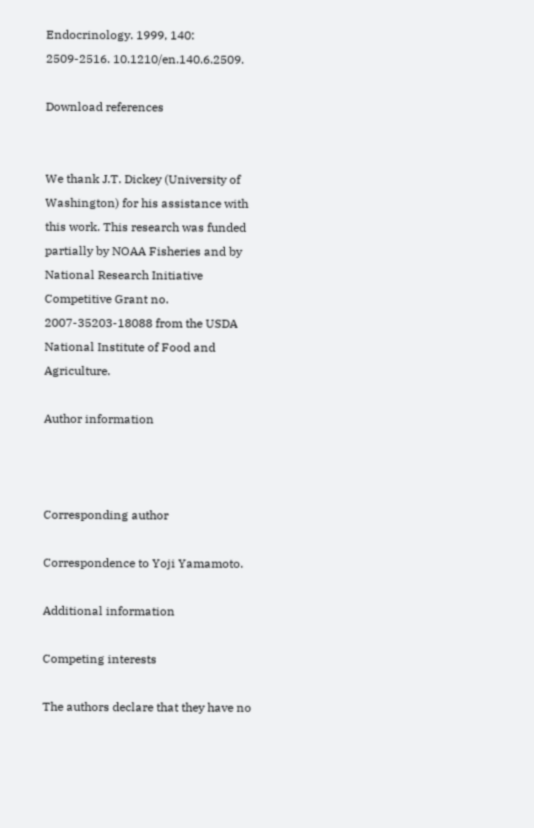Endocrinology. 1999, 140: 2509-2516. 10.1210/en.140.6.2509.

Download references


We thank J.T. Dickey (University of Washington) for his assistance with this work. This research was funded partially by NOAA Fisheries and by National Research Initiative Competitive Grant no. 2007-35203-18088 from the USDA National Institute of Food and Agriculture.

Author information



Corresponding author

Correspondence to Yoji Yamamoto.

Additional information

Competing interests

The authors declare that they have no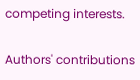competing interests.

Authors' contributions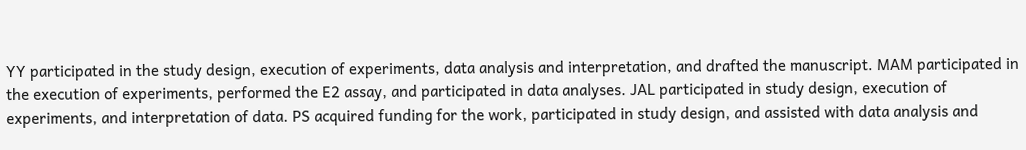YY participated in the study design, execution of experiments, data analysis and interpretation, and drafted the manuscript. MAM participated in the execution of experiments, performed the E2 assay, and participated in data analyses. JAL participated in study design, execution of experiments, and interpretation of data. PS acquired funding for the work, participated in study design, and assisted with data analysis and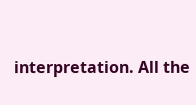interpretation. All the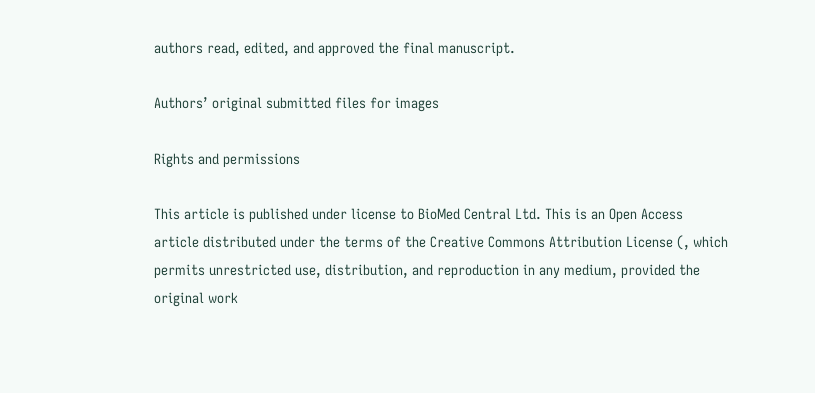authors read, edited, and approved the final manuscript.

Authors’ original submitted files for images

Rights and permissions

This article is published under license to BioMed Central Ltd. This is an Open Access article distributed under the terms of the Creative Commons Attribution License (, which permits unrestricted use, distribution, and reproduction in any medium, provided the original work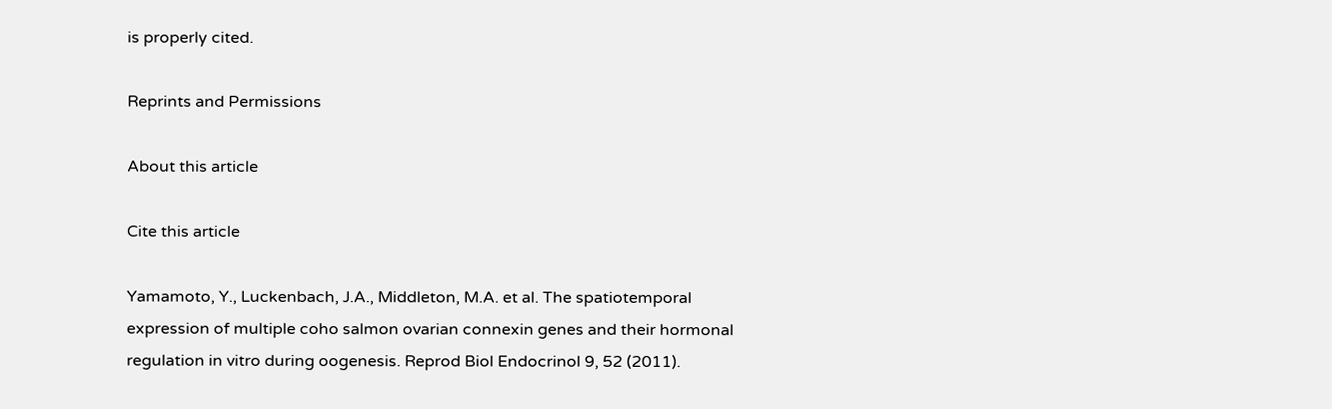is properly cited.

Reprints and Permissions

About this article

Cite this article

Yamamoto, Y., Luckenbach, J.A., Middleton, M.A. et al. The spatiotemporal expression of multiple coho salmon ovarian connexin genes and their hormonal regulation in vitro during oogenesis. Reprod Biol Endocrinol 9, 52 (2011).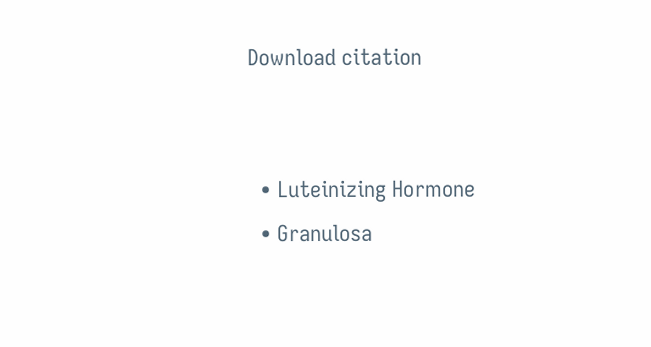Download citation


  • Luteinizing Hormone
  • Granulosa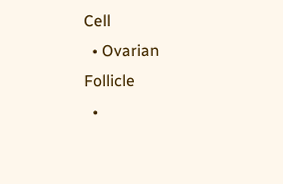Cell
  • Ovarian Follicle
  •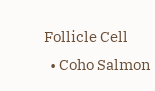Follicle Cell
  • Coho Salmon